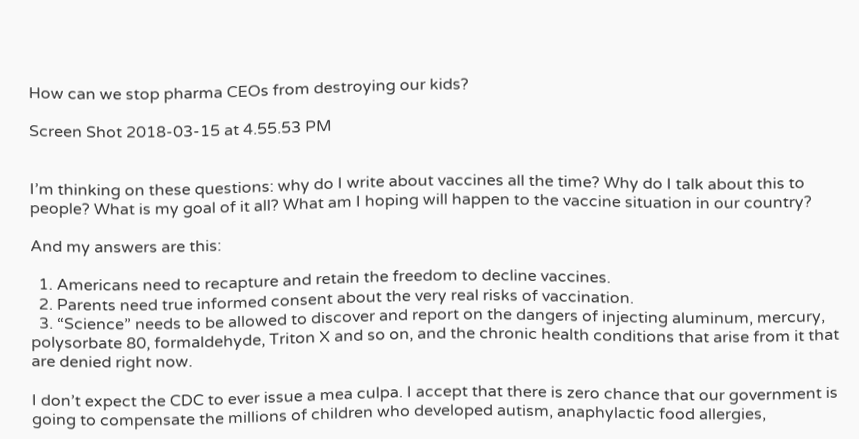How can we stop pharma CEOs from destroying our kids?

Screen Shot 2018-03-15 at 4.55.53 PM


I’m thinking on these questions: why do I write about vaccines all the time? Why do I talk about this to people? What is my goal of it all? What am I hoping will happen to the vaccine situation in our country?

And my answers are this:

  1. Americans need to recapture and retain the freedom to decline vaccines.
  2. Parents need true informed consent about the very real risks of vaccination.
  3. “Science” needs to be allowed to discover and report on the dangers of injecting aluminum, mercury, polysorbate 80, formaldehyde, Triton X and so on, and the chronic health conditions that arise from it that are denied right now.

I don’t expect the CDC to ever issue a mea culpa. I accept that there is zero chance that our government is going to compensate the millions of children who developed autism, anaphylactic food allergies,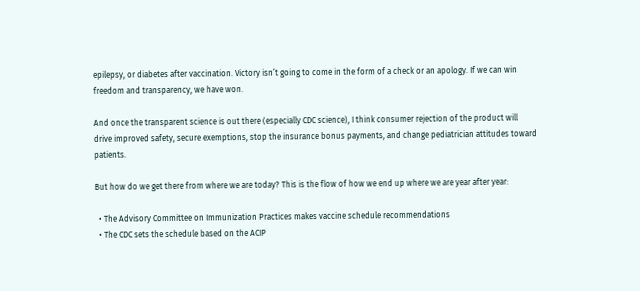epilepsy, or diabetes after vaccination. Victory isn’t going to come in the form of a check or an apology. If we can win freedom and transparency, we have won.

And once the transparent science is out there (especially CDC science), I think consumer rejection of the product will drive improved safety, secure exemptions, stop the insurance bonus payments, and change pediatrician attitudes toward patients.

But how do we get there from where we are today? This is the flow of how we end up where we are year after year:

  • The Advisory Committee on Immunization Practices makes vaccine schedule recommendations
  • The CDC sets the schedule based on the ACIP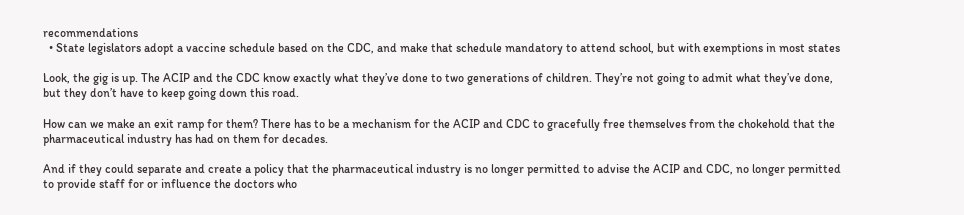recommendations
  • State legislators adopt a vaccine schedule based on the CDC, and make that schedule mandatory to attend school, but with exemptions in most states

Look, the gig is up. The ACIP and the CDC know exactly what they’ve done to two generations of children. They’re not going to admit what they’ve done, but they don’t have to keep going down this road.

How can we make an exit ramp for them? There has to be a mechanism for the ACIP and CDC to gracefully free themselves from the chokehold that the pharmaceutical industry has had on them for decades.

And if they could separate and create a policy that the pharmaceutical industry is no longer permitted to advise the ACIP and CDC, no longer permitted to provide staff for or influence the doctors who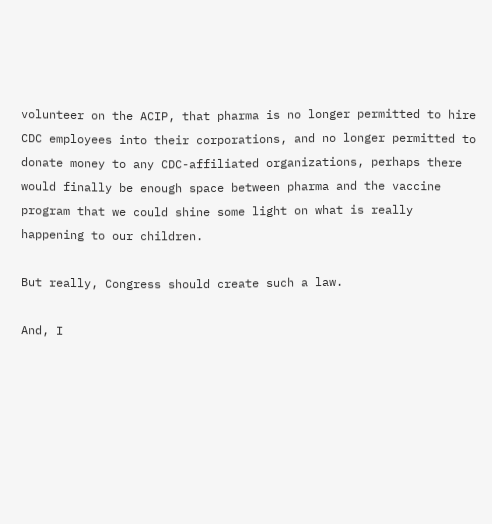volunteer on the ACIP, that pharma is no longer permitted to hire CDC employees into their corporations, and no longer permitted to donate money to any CDC-affiliated organizations, perhaps there would finally be enough space between pharma and the vaccine program that we could shine some light on what is really happening to our children.

But really, Congress should create such a law.

And, I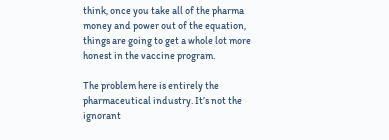think, once you take all of the pharma money and power out of the equation, things are going to get a whole lot more honest in the vaccine program.

The problem here is entirely the pharmaceutical industry. It’s not the ignorant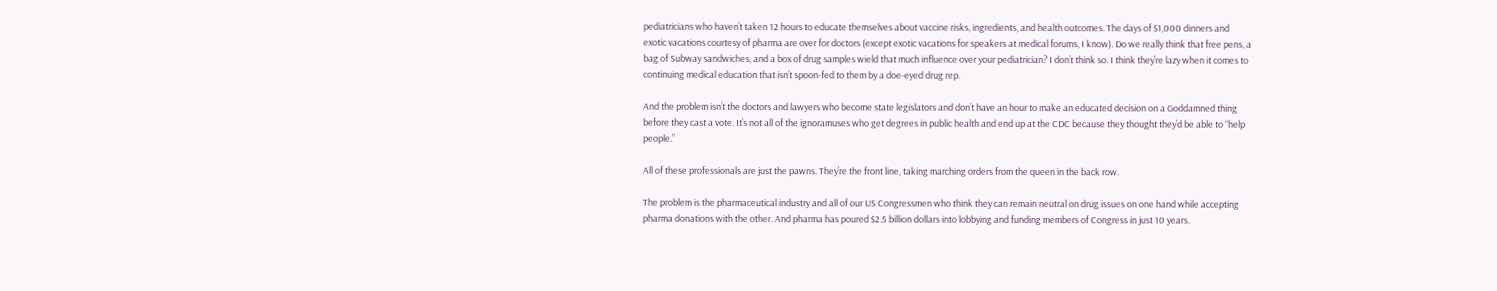pediatricians who haven’t taken 12 hours to educate themselves about vaccine risks, ingredients, and health outcomes. The days of $1,000 dinners and exotic vacations courtesy of pharma are over for doctors (except exotic vacations for speakers at medical forums, I know). Do we really think that free pens, a bag of Subway sandwiches, and a box of drug samples wield that much influence over your pediatrician? I don’t think so. I think they’re lazy when it comes to continuing medical education that isn’t spoon-fed to them by a doe-eyed drug rep.

And the problem isn’t the doctors and lawyers who become state legislators and don’t have an hour to make an educated decision on a Goddamned thing before they cast a vote. It’s not all of the ignoramuses who get degrees in public health and end up at the CDC because they thought they’d be able to “help people.”

All of these professionals are just the pawns. They’re the front line, taking marching orders from the queen in the back row.

The problem is the pharmaceutical industry and all of our US Congressmen who think they can remain neutral on drug issues on one hand while accepting pharma donations with the other. And pharma has poured $2.5 billion dollars into lobbying and funding members of Congress in just 10 years.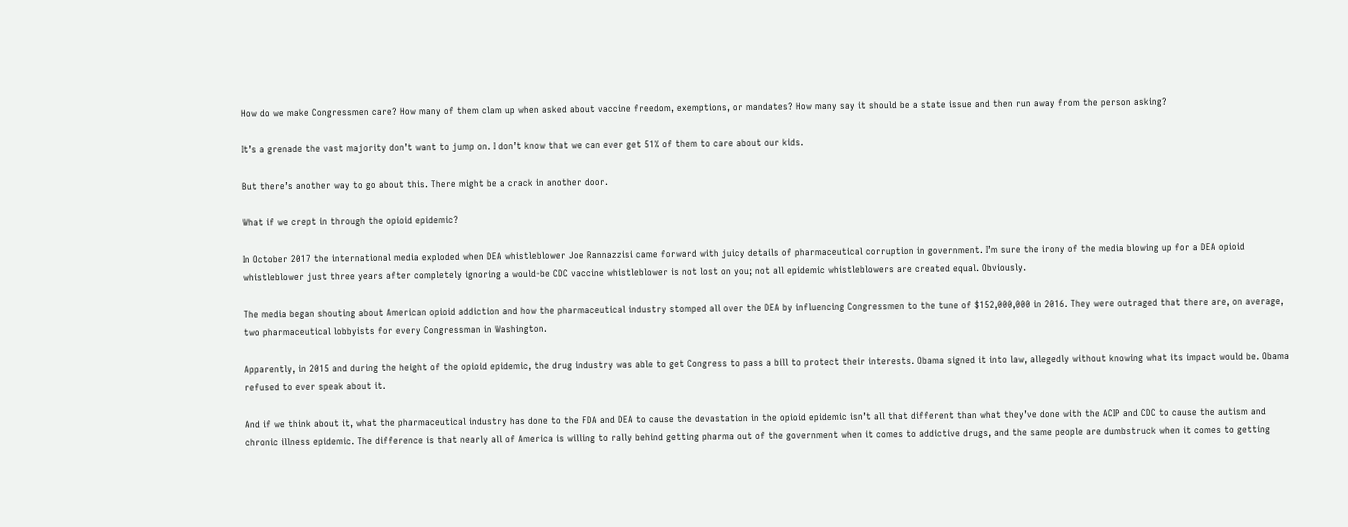How do we make Congressmen care? How many of them clam up when asked about vaccine freedom, exemptions, or mandates? How many say it should be a state issue and then run away from the person asking?

It’s a grenade the vast majority don’t want to jump on. I don’t know that we can ever get 51% of them to care about our kids.

But there’s another way to go about this. There might be a crack in another door.

What if we crept in through the opioid epidemic?

In October 2017 the international media exploded when DEA whistleblower Joe Rannazzisi came forward with juicy details of pharmaceutical corruption in government. I’m sure the irony of the media blowing up for a DEA opioid whistleblower just three years after completely ignoring a would-be CDC vaccine whistleblower is not lost on you; not all epidemic whistleblowers are created equal. Obviously.

The media began shouting about American opioid addiction and how the pharmaceutical industry stomped all over the DEA by influencing Congressmen to the tune of $152,000,000 in 2016. They were outraged that there are, on average, two pharmaceutical lobbyists for every Congressman in Washington.

Apparently, in 2015 and during the height of the opioid epidemic, the drug industry was able to get Congress to pass a bill to protect their interests. Obama signed it into law, allegedly without knowing what its impact would be. Obama refused to ever speak about it.

And if we think about it, what the pharmaceutical industry has done to the FDA and DEA to cause the devastation in the opioid epidemic isn’t all that different than what they’ve done with the ACIP and CDC to cause the autism and chronic illness epidemic. The difference is that nearly all of America is willing to rally behind getting pharma out of the government when it comes to addictive drugs, and the same people are dumbstruck when it comes to getting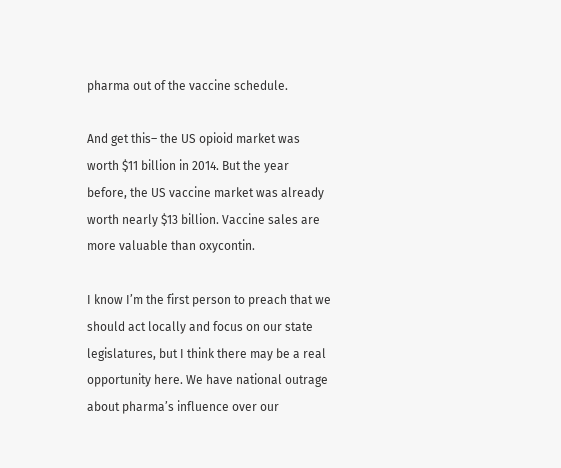pharma out of the vaccine schedule.

And get this– the US opioid market was worth $11 billion in 2014. But the year before, the US vaccine market was already worth nearly $13 billion. Vaccine sales are more valuable than oxycontin.

I know I’m the first person to preach that we should act locally and focus on our state legislatures, but I think there may be a real opportunity here. We have national outrage about pharma’s influence over our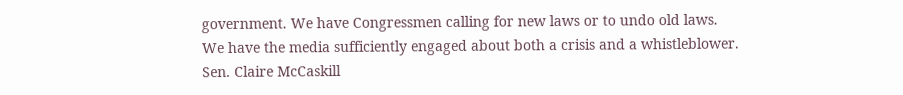government. We have Congressmen calling for new laws or to undo old laws. We have the media sufficiently engaged about both a crisis and a whistleblower. Sen. Claire McCaskill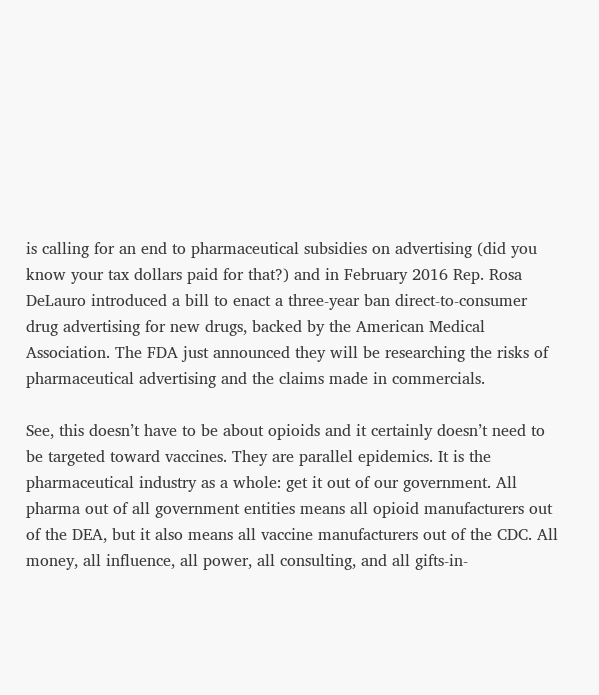is calling for an end to pharmaceutical subsidies on advertising (did you know your tax dollars paid for that?) and in February 2016 Rep. Rosa DeLauro introduced a bill to enact a three-year ban direct-to-consumer drug advertising for new drugs, backed by the American Medical Association. The FDA just announced they will be researching the risks of pharmaceutical advertising and the claims made in commercials.

See, this doesn’t have to be about opioids and it certainly doesn’t need to be targeted toward vaccines. They are parallel epidemics. It is the pharmaceutical industry as a whole: get it out of our government. All pharma out of all government entities means all opioid manufacturers out of the DEA, but it also means all vaccine manufacturers out of the CDC. All money, all influence, all power, all consulting, and all gifts-in-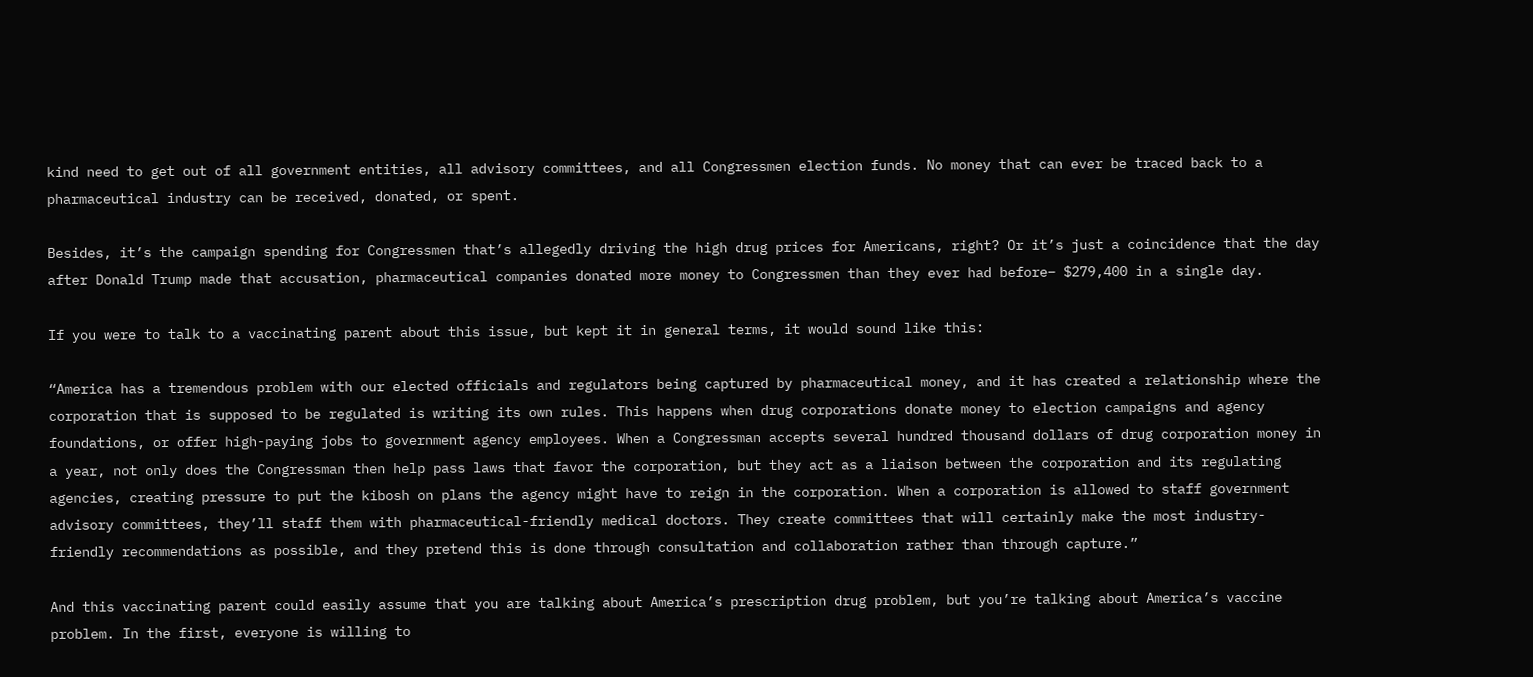kind need to get out of all government entities, all advisory committees, and all Congressmen election funds. No money that can ever be traced back to a pharmaceutical industry can be received, donated, or spent.

Besides, it’s the campaign spending for Congressmen that’s allegedly driving the high drug prices for Americans, right? Or it’s just a coincidence that the day after Donald Trump made that accusation, pharmaceutical companies donated more money to Congressmen than they ever had before– $279,400 in a single day.

If you were to talk to a vaccinating parent about this issue, but kept it in general terms, it would sound like this:

“America has a tremendous problem with our elected officials and regulators being captured by pharmaceutical money, and it has created a relationship where the corporation that is supposed to be regulated is writing its own rules. This happens when drug corporations donate money to election campaigns and agency foundations, or offer high-paying jobs to government agency employees. When a Congressman accepts several hundred thousand dollars of drug corporation money in a year, not only does the Congressman then help pass laws that favor the corporation, but they act as a liaison between the corporation and its regulating agencies, creating pressure to put the kibosh on plans the agency might have to reign in the corporation. When a corporation is allowed to staff government advisory committees, they’ll staff them with pharmaceutical-friendly medical doctors. They create committees that will certainly make the most industry-friendly recommendations as possible, and they pretend this is done through consultation and collaboration rather than through capture.”

And this vaccinating parent could easily assume that you are talking about America’s prescription drug problem, but you’re talking about America’s vaccine problem. In the first, everyone is willing to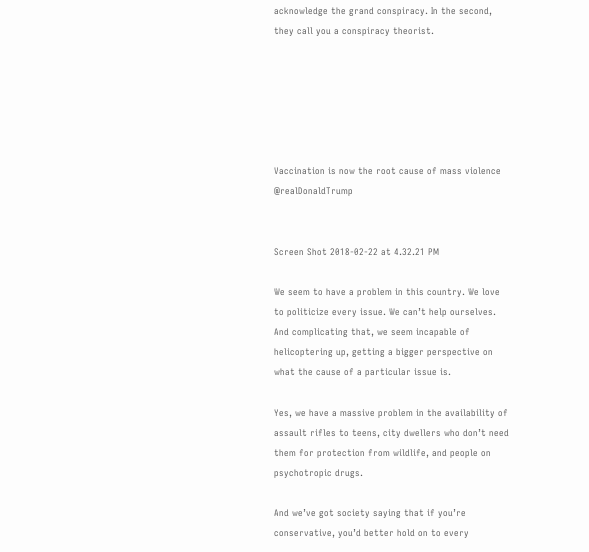acknowledge the grand conspiracy. In the second, they call you a conspiracy theorist.






Vaccination is now the root cause of mass violence @realDonaldTrump


Screen Shot 2018-02-22 at 4.32.21 PM

We seem to have a problem in this country. We love to politicize every issue. We can’t help ourselves. And complicating that, we seem incapable of helicoptering up, getting a bigger perspective on what the cause of a particular issue is.

Yes, we have a massive problem in the availability of assault rifles to teens, city dwellers who don’t need them for protection from wildlife, and people on psychotropic drugs.

And we’ve got society saying that if you’re conservative, you’d better hold on to every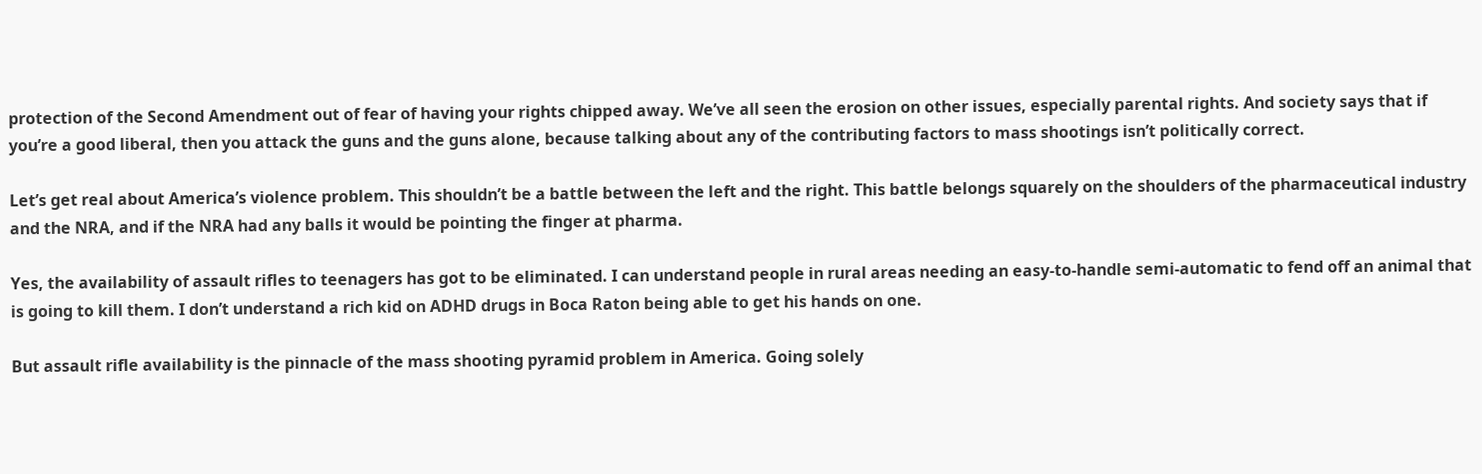protection of the Second Amendment out of fear of having your rights chipped away. We’ve all seen the erosion on other issues, especially parental rights. And society says that if you’re a good liberal, then you attack the guns and the guns alone, because talking about any of the contributing factors to mass shootings isn’t politically correct.

Let’s get real about America’s violence problem. This shouldn’t be a battle between the left and the right. This battle belongs squarely on the shoulders of the pharmaceutical industry and the NRA, and if the NRA had any balls it would be pointing the finger at pharma.

Yes, the availability of assault rifles to teenagers has got to be eliminated. I can understand people in rural areas needing an easy-to-handle semi-automatic to fend off an animal that is going to kill them. I don’t understand a rich kid on ADHD drugs in Boca Raton being able to get his hands on one.

But assault rifle availability is the pinnacle of the mass shooting pyramid problem in America. Going solely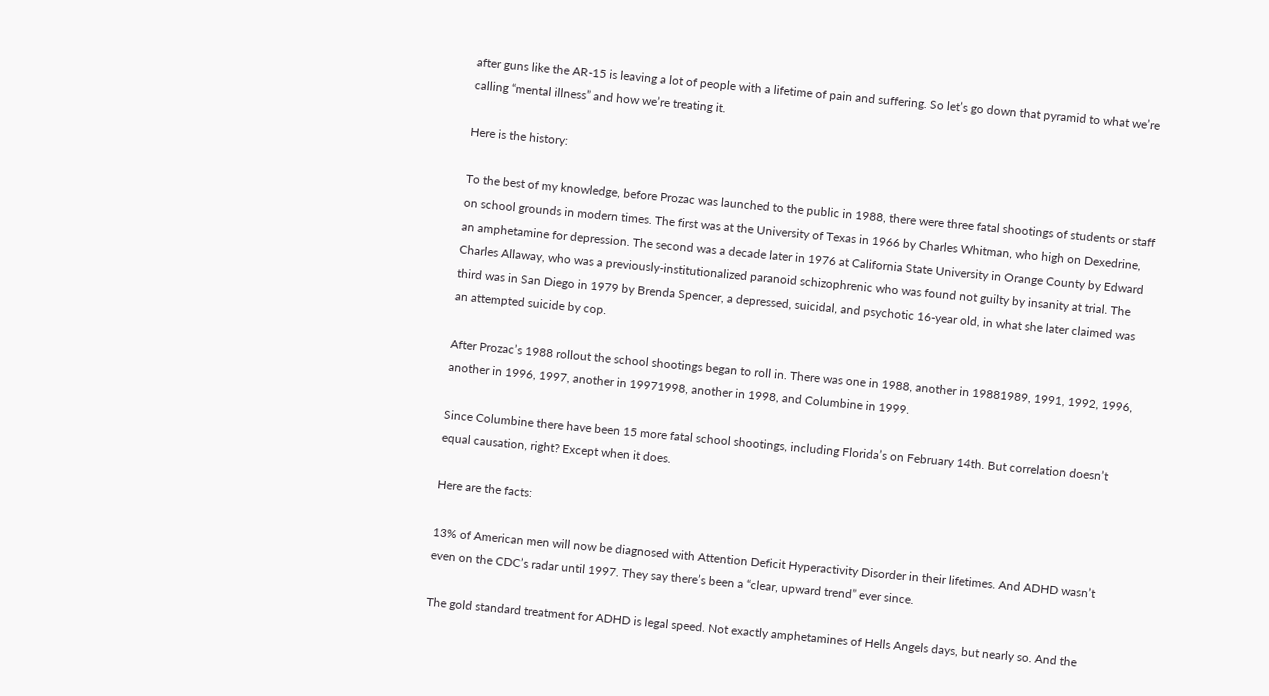after guns like the AR-15 is leaving a lot of people with a lifetime of pain and suffering. So let’s go down that pyramid to what we’re calling “mental illness” and how we’re treating it.

Here is the history:

To the best of my knowledge, before Prozac was launched to the public in 1988, there were three fatal shootings of students or staff on school grounds in modern times. The first was at the University of Texas in 1966 by Charles Whitman, who high on Dexedrine, an amphetamine for depression. The second was a decade later in 1976 at California State University in Orange County by Edward Charles Allaway, who was a previously-institutionalized paranoid schizophrenic who was found not guilty by insanity at trial. The third was in San Diego in 1979 by Brenda Spencer, a depressed, suicidal, and psychotic 16-year old, in what she later claimed was an attempted suicide by cop.

After Prozac’s 1988 rollout the school shootings began to roll in. There was one in 1988, another in 19881989, 1991, 1992, 1996, another in 1996, 1997, another in 19971998, another in 1998, and Columbine in 1999.

Since Columbine there have been 15 more fatal school shootings, including Florida’s on February 14th. But correlation doesn’t equal causation, right? Except when it does.

Here are the facts:

13% of American men will now be diagnosed with Attention Deficit Hyperactivity Disorder in their lifetimes. And ADHD wasn’t even on the CDC’s radar until 1997. They say there’s been a “clear, upward trend” ever since.

The gold standard treatment for ADHD is legal speed. Not exactly amphetamines of Hells Angels days, but nearly so. And the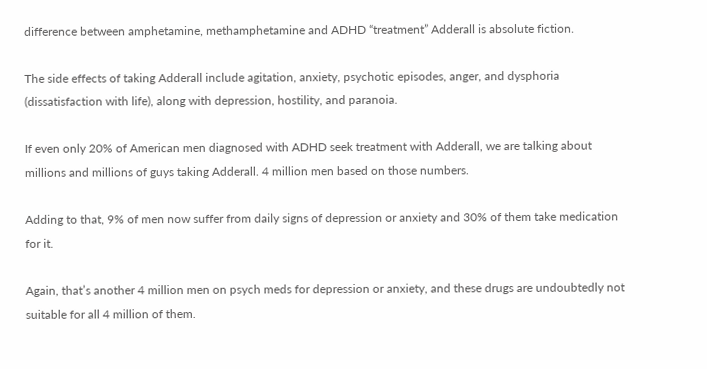difference between amphetamine, methamphetamine and ADHD “treatment” Adderall is absolute fiction.

The side effects of taking Adderall include agitation, anxiety, psychotic episodes, anger, and dysphoria (dissatisfaction with life), along with depression, hostility, and paranoia.

If even only 20% of American men diagnosed with ADHD seek treatment with Adderall, we are talking about millions and millions of guys taking Adderall. 4 million men based on those numbers.

Adding to that, 9% of men now suffer from daily signs of depression or anxiety and 30% of them take medication for it.

Again, that’s another 4 million men on psych meds for depression or anxiety, and these drugs are undoubtedly not suitable for all 4 million of them.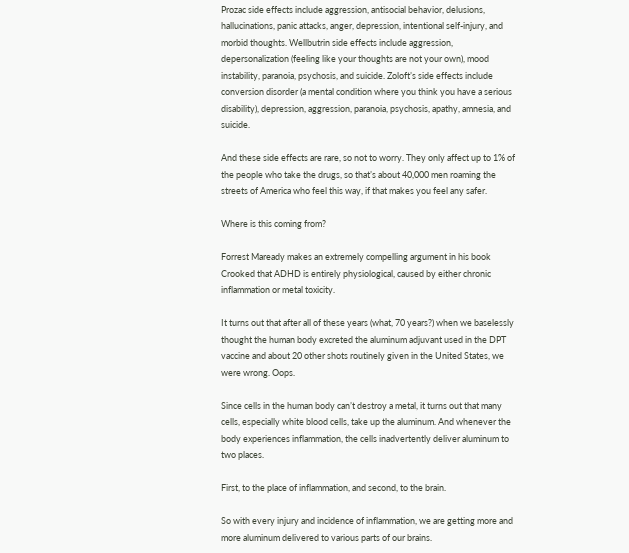Prozac side effects include aggression, antisocial behavior, delusions, hallucinations, panic attacks, anger, depression, intentional self-injury, and morbid thoughts. Wellbutrin side effects include aggression, depersonalization (feeling like your thoughts are not your own), mood instability, paranoia, psychosis, and suicide. Zoloft’s side effects include conversion disorder (a mental condition where you think you have a serious disability), depression, aggression, paranoia, psychosis, apathy, amnesia, and suicide.

And these side effects are rare, so not to worry. They only affect up to 1% of the people who take the drugs, so that’s about 40,000 men roaming the streets of America who feel this way, if that makes you feel any safer.

Where is this coming from?

Forrest Maready makes an extremely compelling argument in his book Crooked that ADHD is entirely physiological, caused by either chronic inflammation or metal toxicity.

It turns out that after all of these years (what, 70 years?) when we baselessly thought the human body excreted the aluminum adjuvant used in the DPT vaccine and about 20 other shots routinely given in the United States, we were wrong. Oops.

Since cells in the human body can’t destroy a metal, it turns out that many cells, especially white blood cells, take up the aluminum. And whenever the body experiences inflammation, the cells inadvertently deliver aluminum to two places.

First, to the place of inflammation, and second, to the brain.

So with every injury and incidence of inflammation, we are getting more and more aluminum delivered to various parts of our brains.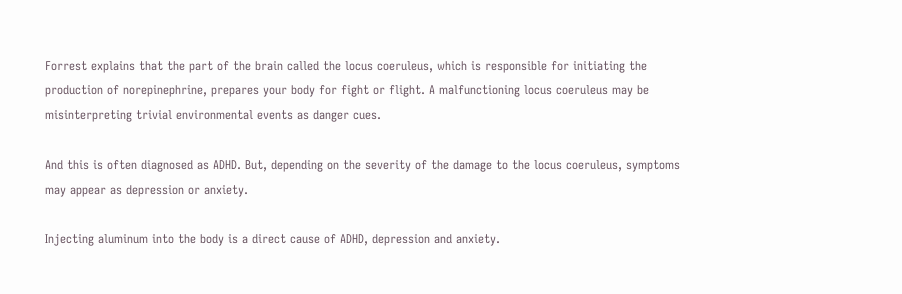Forrest explains that the part of the brain called the locus coeruleus, which is responsible for initiating the production of norepinephrine, prepares your body for fight or flight. A malfunctioning locus coeruleus may be misinterpreting trivial environmental events as danger cues.

And this is often diagnosed as ADHD. But, depending on the severity of the damage to the locus coeruleus, symptoms may appear as depression or anxiety.

Injecting aluminum into the body is a direct cause of ADHD, depression and anxiety.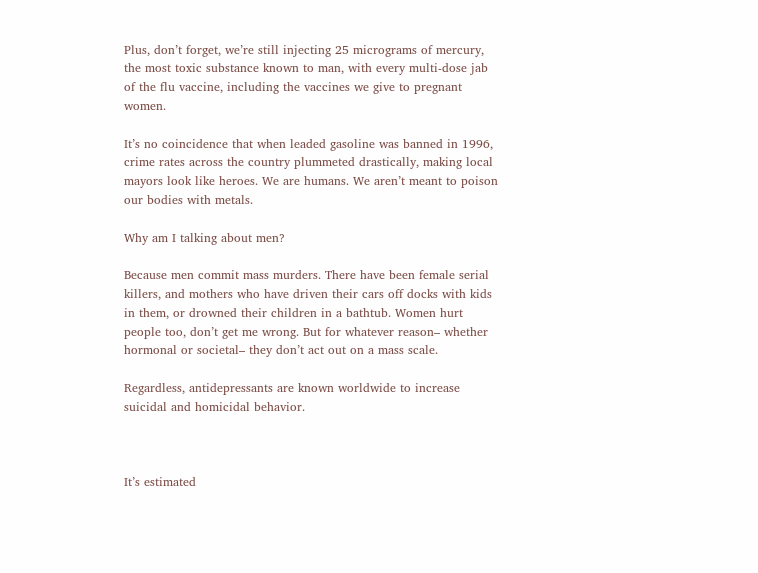Plus, don’t forget, we’re still injecting 25 micrograms of mercury, the most toxic substance known to man, with every multi-dose jab of the flu vaccine, including the vaccines we give to pregnant women.

It’s no coincidence that when leaded gasoline was banned in 1996, crime rates across the country plummeted drastically, making local mayors look like heroes. We are humans. We aren’t meant to poison our bodies with metals.

Why am I talking about men?

Because men commit mass murders. There have been female serial killers, and mothers who have driven their cars off docks with kids in them, or drowned their children in a bathtub. Women hurt people too, don’t get me wrong. But for whatever reason– whether hormonal or societal– they don’t act out on a mass scale.

Regardless, antidepressants are known worldwide to increase suicidal and homicidal behavior.



It’s estimated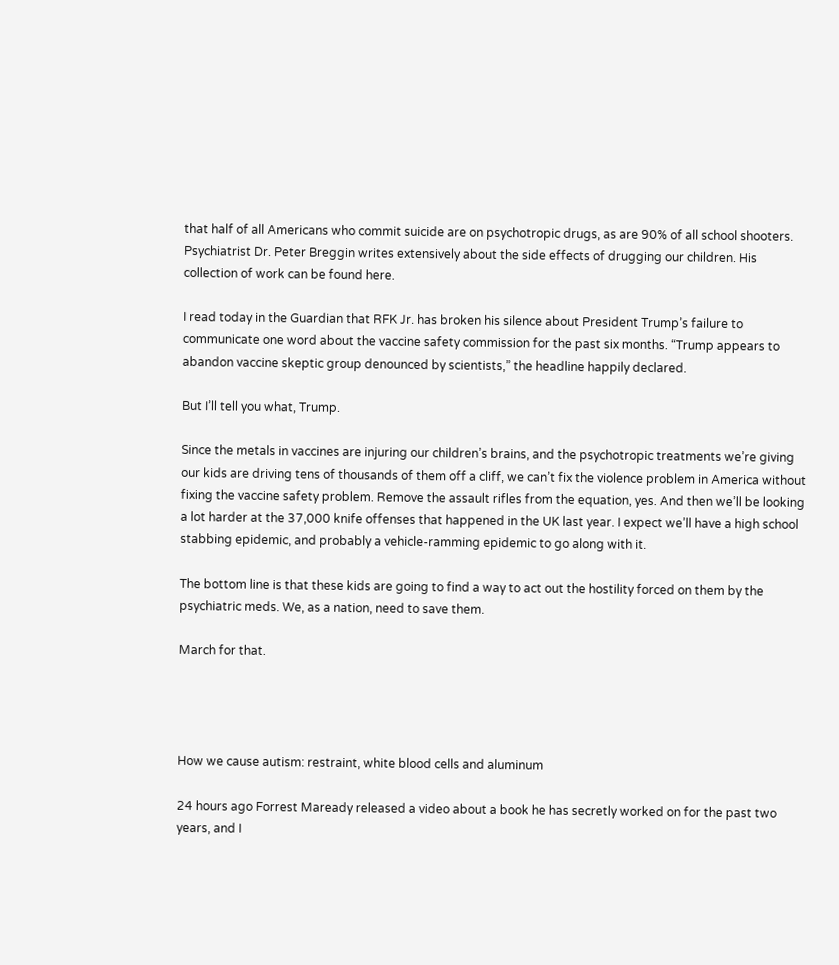that half of all Americans who commit suicide are on psychotropic drugs, as are 90% of all school shooters. Psychiatrist Dr. Peter Breggin writes extensively about the side effects of drugging our children. His collection of work can be found here.

I read today in the Guardian that RFK Jr. has broken his silence about President Trump’s failure to communicate one word about the vaccine safety commission for the past six months. “Trump appears to abandon vaccine skeptic group denounced by scientists,” the headline happily declared.

But I’ll tell you what, Trump.

Since the metals in vaccines are injuring our children’s brains, and the psychotropic treatments we’re giving our kids are driving tens of thousands of them off a cliff, we can’t fix the violence problem in America without fixing the vaccine safety problem. Remove the assault rifles from the equation, yes. And then we’ll be looking a lot harder at the 37,000 knife offenses that happened in the UK last year. I expect we’ll have a high school stabbing epidemic, and probably a vehicle-ramming epidemic to go along with it.

The bottom line is that these kids are going to find a way to act out the hostility forced on them by the psychiatric meds. We, as a nation, need to save them.

March for that.




How we cause autism: restraint, white blood cells and aluminum

24 hours ago Forrest Maready released a video about a book he has secretly worked on for the past two years, and I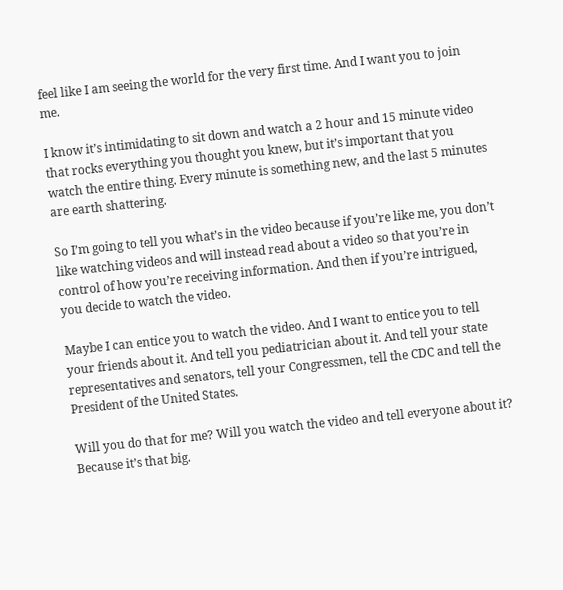feel like I am seeing the world for the very first time. And I want you to join me.

I know it’s intimidating to sit down and watch a 2 hour and 15 minute video that rocks everything you thought you knew, but it’s important that you watch the entire thing. Every minute is something new, and the last 5 minutes are earth shattering.

So I’m going to tell you what’s in the video because if you’re like me, you don’t like watching videos and will instead read about a video so that you’re in control of how you’re receiving information. And then if you’re intrigued, you decide to watch the video.

Maybe I can entice you to watch the video. And I want to entice you to tell your friends about it. And tell you pediatrician about it. And tell your state representatives and senators, tell your Congressmen, tell the CDC and tell the President of the United States.

Will you do that for me? Will you watch the video and tell everyone about it? Because it’s that big.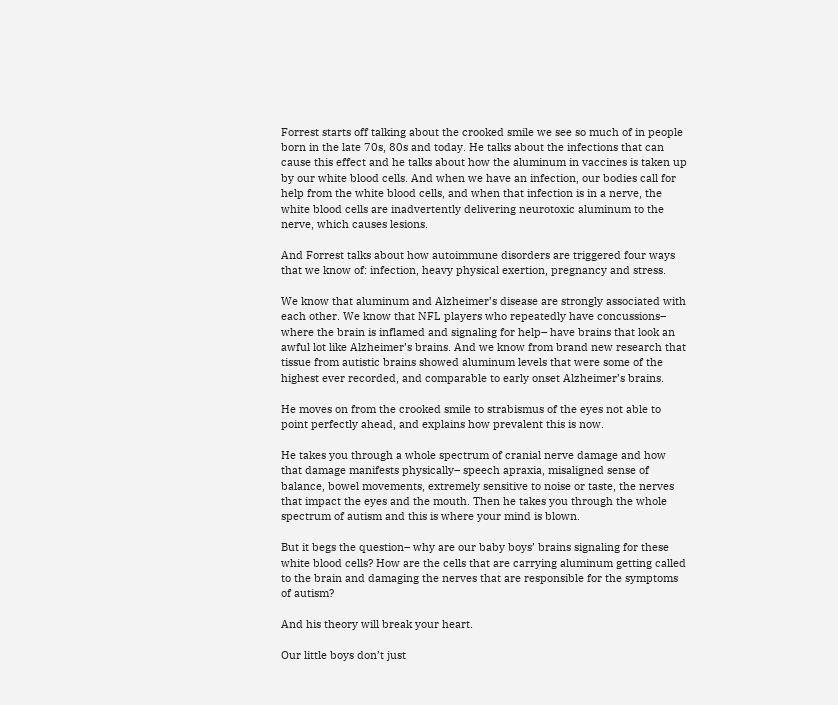Forrest starts off talking about the crooked smile we see so much of in people born in the late 70s, 80s and today. He talks about the infections that can cause this effect and he talks about how the aluminum in vaccines is taken up by our white blood cells. And when we have an infection, our bodies call for help from the white blood cells, and when that infection is in a nerve, the white blood cells are inadvertently delivering neurotoxic aluminum to the nerve, which causes lesions.

And Forrest talks about how autoimmune disorders are triggered four ways that we know of: infection, heavy physical exertion, pregnancy and stress.

We know that aluminum and Alzheimer’s disease are strongly associated with each other. We know that NFL players who repeatedly have concussions– where the brain is inflamed and signaling for help– have brains that look an awful lot like Alzheimer’s brains. And we know from brand new research that tissue from autistic brains showed aluminum levels that were some of the highest ever recorded, and comparable to early onset Alzheimer’s brains.

He moves on from the crooked smile to strabismus of the eyes not able to point perfectly ahead, and explains how prevalent this is now.

He takes you through a whole spectrum of cranial nerve damage and how that damage manifests physically– speech apraxia, misaligned sense of balance, bowel movements, extremely sensitive to noise or taste, the nerves that impact the eyes and the mouth. Then he takes you through the whole spectrum of autism and this is where your mind is blown.

But it begs the question– why are our baby boys’ brains signaling for these white blood cells? How are the cells that are carrying aluminum getting called to the brain and damaging the nerves that are responsible for the symptoms of autism?

And his theory will break your heart.

Our little boys don’t just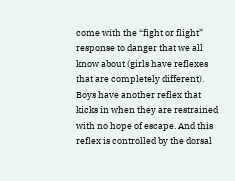come with the “fight or flight” response to danger that we all know about (girls have reflexes that are completely different). Boys have another reflex that kicks in when they are restrained with no hope of escape. And this reflex is controlled by the dorsal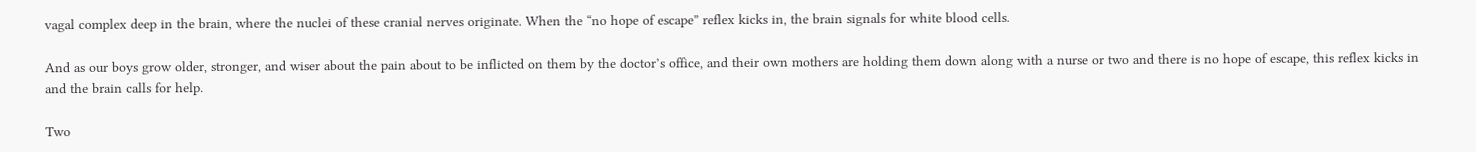vagal complex deep in the brain, where the nuclei of these cranial nerves originate. When the “no hope of escape” reflex kicks in, the brain signals for white blood cells.

And as our boys grow older, stronger, and wiser about the pain about to be inflicted on them by the doctor’s office, and their own mothers are holding them down along with a nurse or two and there is no hope of escape, this reflex kicks in and the brain calls for help.

Two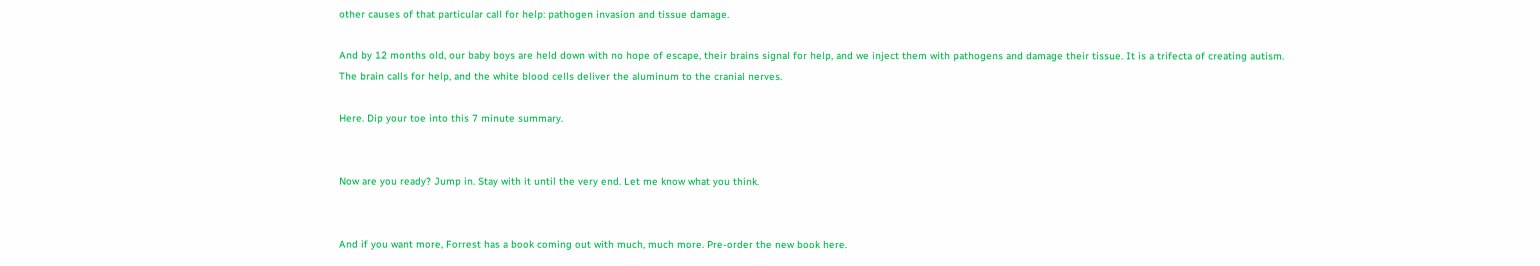other causes of that particular call for help: pathogen invasion and tissue damage.

And by 12 months old, our baby boys are held down with no hope of escape, their brains signal for help, and we inject them with pathogens and damage their tissue. It is a trifecta of creating autism. The brain calls for help, and the white blood cells deliver the aluminum to the cranial nerves.

Here. Dip your toe into this 7 minute summary.


Now are you ready? Jump in. Stay with it until the very end. Let me know what you think.


And if you want more, Forrest has a book coming out with much, much more. Pre-order the new book here.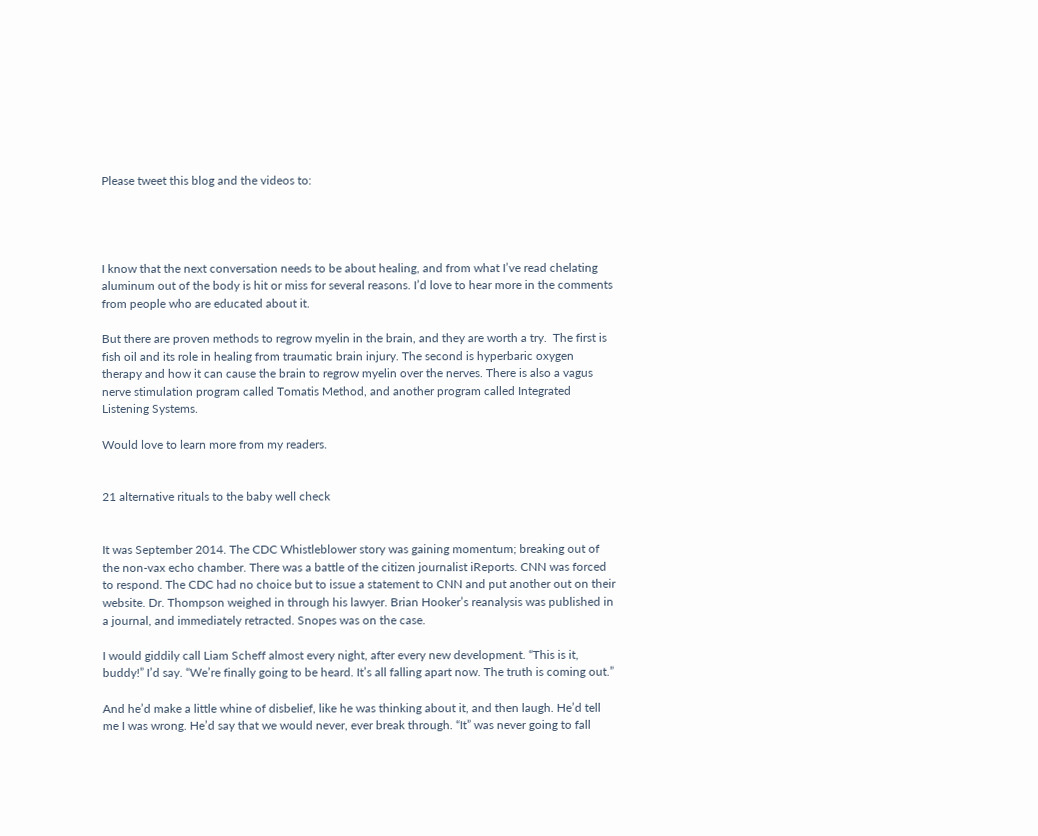Please tweet this blog and the videos to:




I know that the next conversation needs to be about healing, and from what I’ve read chelating aluminum out of the body is hit or miss for several reasons. I’d love to hear more in the comments from people who are educated about it.

But there are proven methods to regrow myelin in the brain, and they are worth a try.  The first is fish oil and its role in healing from traumatic brain injury. The second is hyperbaric oxygen therapy and how it can cause the brain to regrow myelin over the nerves. There is also a vagus nerve stimulation program called Tomatis Method, and another program called Integrated Listening Systems.

Would love to learn more from my readers.


21 alternative rituals to the baby well check


It was September 2014. The CDC Whistleblower story was gaining momentum; breaking out of the non-vax echo chamber. There was a battle of the citizen journalist iReports. CNN was forced to respond. The CDC had no choice but to issue a statement to CNN and put another out on their website. Dr. Thompson weighed in through his lawyer. Brian Hooker’s reanalysis was published in a journal, and immediately retracted. Snopes was on the case.

I would giddily call Liam Scheff almost every night, after every new development. “This is it, buddy!” I’d say. “We’re finally going to be heard. It’s all falling apart now. The truth is coming out.”

And he’d make a little whine of disbelief, like he was thinking about it, and then laugh. He’d tell me I was wrong. He’d say that we would never, ever break through. “It” was never going to fall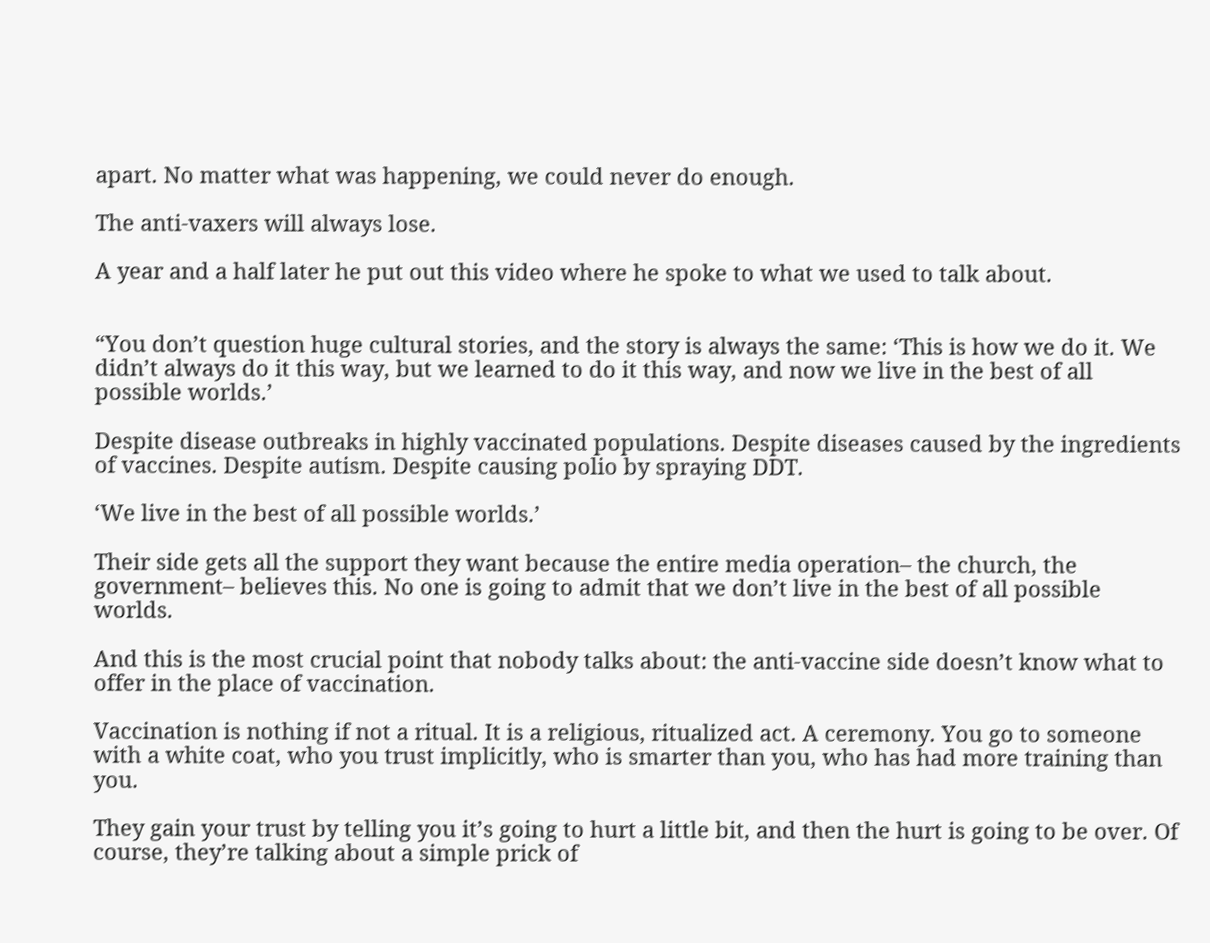apart. No matter what was happening, we could never do enough.

The anti-vaxers will always lose.

A year and a half later he put out this video where he spoke to what we used to talk about.


“You don’t question huge cultural stories, and the story is always the same: ‘This is how we do it. We didn’t always do it this way, but we learned to do it this way, and now we live in the best of all possible worlds.’

Despite disease outbreaks in highly vaccinated populations. Despite diseases caused by the ingredients of vaccines. Despite autism. Despite causing polio by spraying DDT.

‘We live in the best of all possible worlds.’

Their side gets all the support they want because the entire media operation– the church, the government– believes this. No one is going to admit that we don’t live in the best of all possible worlds.

And this is the most crucial point that nobody talks about: the anti-vaccine side doesn’t know what to offer in the place of vaccination.

Vaccination is nothing if not a ritual. It is a religious, ritualized act. A ceremony. You go to someone with a white coat, who you trust implicitly, who is smarter than you, who has had more training than you.

They gain your trust by telling you it’s going to hurt a little bit, and then the hurt is going to be over. Of course, they’re talking about a simple prick of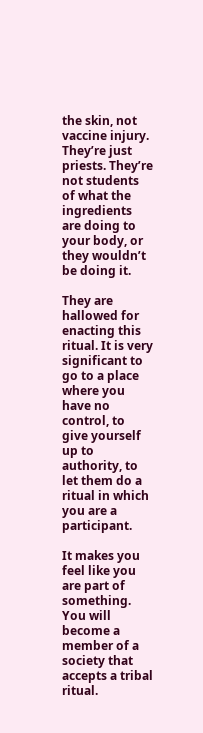the skin, not vaccine injury. They’re just priests. They’re not students of what the ingredients are doing to your body, or they wouldn’t be doing it.

They are hallowed for enacting this ritual. It is very significant to go to a place where you have no control, to give yourself up to authority, to let them do a ritual in which you are a participant.

It makes you feel like you are part of something. You will become a member of a society that accepts a tribal ritual.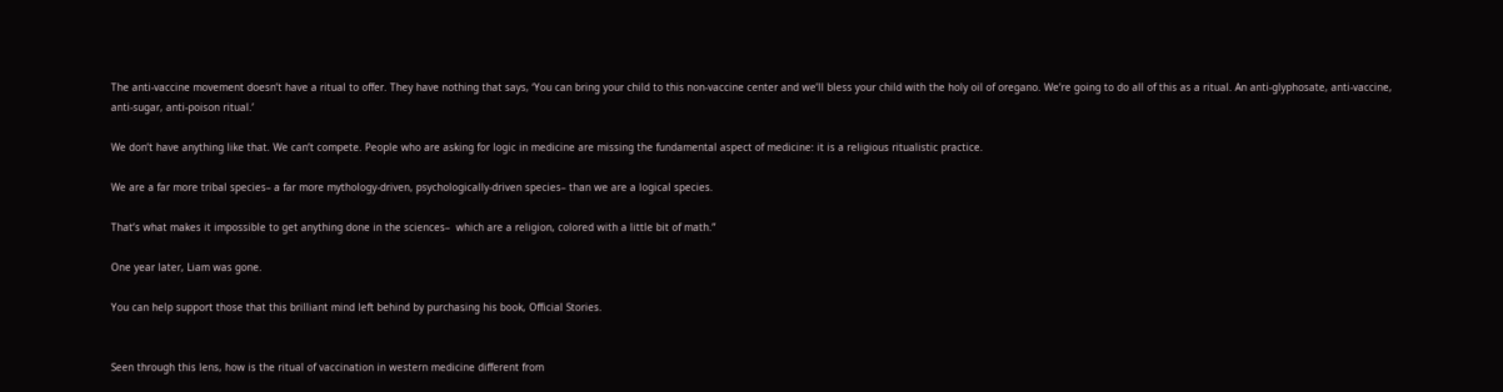The anti-vaccine movement doesn’t have a ritual to offer. They have nothing that says, ‘You can bring your child to this non-vaccine center and we’ll bless your child with the holy oil of oregano. We’re going to do all of this as a ritual. An anti-glyphosate, anti-vaccine, anti-sugar, anti-poison ritual.’

We don’t have anything like that. We can’t compete. People who are asking for logic in medicine are missing the fundamental aspect of medicine: it is a religious ritualistic practice.

We are a far more tribal species– a far more mythology-driven, psychologically-driven species– than we are a logical species.

That’s what makes it impossible to get anything done in the sciences–  which are a religion, colored with a little bit of math.”

One year later, Liam was gone.

You can help support those that this brilliant mind left behind by purchasing his book, Official Stories.


Seen through this lens, how is the ritual of vaccination in western medicine different from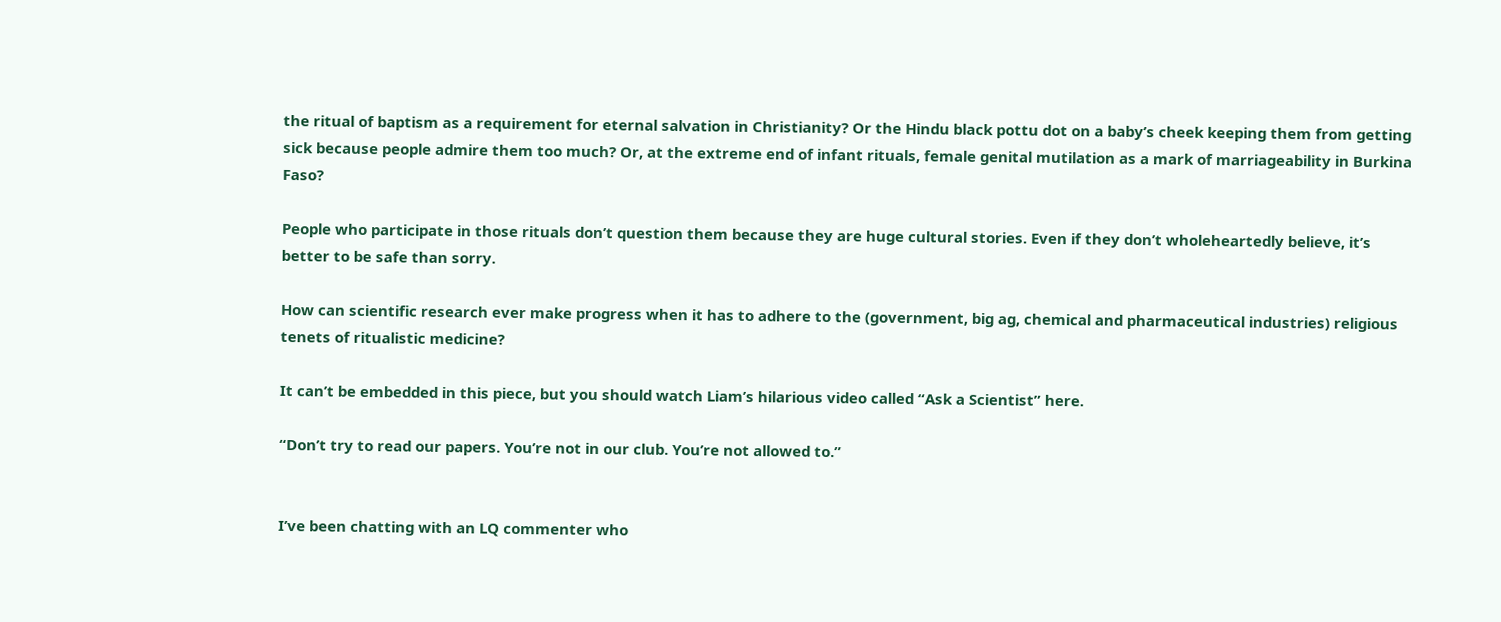the ritual of baptism as a requirement for eternal salvation in Christianity? Or the Hindu black pottu dot on a baby’s cheek keeping them from getting sick because people admire them too much? Or, at the extreme end of infant rituals, female genital mutilation as a mark of marriageability in Burkina Faso?

People who participate in those rituals don’t question them because they are huge cultural stories. Even if they don’t wholeheartedly believe, it’s better to be safe than sorry.

How can scientific research ever make progress when it has to adhere to the (government, big ag, chemical and pharmaceutical industries) religious tenets of ritualistic medicine?

It can’t be embedded in this piece, but you should watch Liam’s hilarious video called “Ask a Scientist” here.

“Don’t try to read our papers. You’re not in our club. You’re not allowed to.”


I’ve been chatting with an LQ commenter who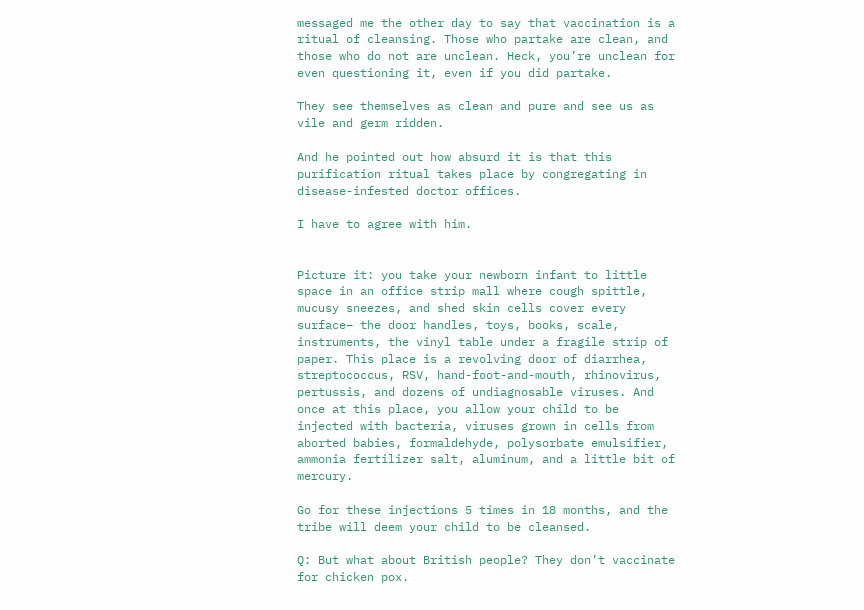messaged me the other day to say that vaccination is a ritual of cleansing. Those who partake are clean, and those who do not are unclean. Heck, you’re unclean for even questioning it, even if you did partake.

They see themselves as clean and pure and see us as vile and germ ridden.

And he pointed out how absurd it is that this purification ritual takes place by congregating in disease-infested doctor offices.

I have to agree with him.


Picture it: you take your newborn infant to little space in an office strip mall where cough spittle, mucusy sneezes, and shed skin cells cover every surface– the door handles, toys, books, scale, instruments, the vinyl table under a fragile strip of paper. This place is a revolving door of diarrhea, streptococcus, RSV, hand-foot-and-mouth, rhinovirus, pertussis, and dozens of undiagnosable viruses. And once at this place, you allow your child to be injected with bacteria, viruses grown in cells from aborted babies, formaldehyde, polysorbate emulsifier, ammonia fertilizer salt, aluminum, and a little bit of mercury.

Go for these injections 5 times in 18 months, and the tribe will deem your child to be cleansed.

Q: But what about British people? They don’t vaccinate for chicken pox.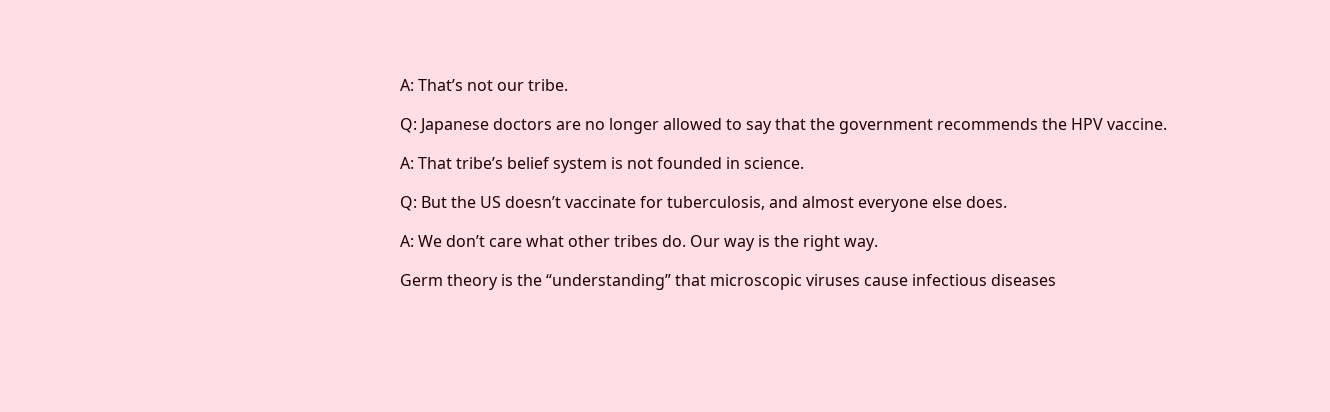A: That’s not our tribe.

Q: Japanese doctors are no longer allowed to say that the government recommends the HPV vaccine.

A: That tribe’s belief system is not founded in science.

Q: But the US doesn’t vaccinate for tuberculosis, and almost everyone else does.

A: We don’t care what other tribes do. Our way is the right way.

Germ theory is the “understanding” that microscopic viruses cause infectious diseases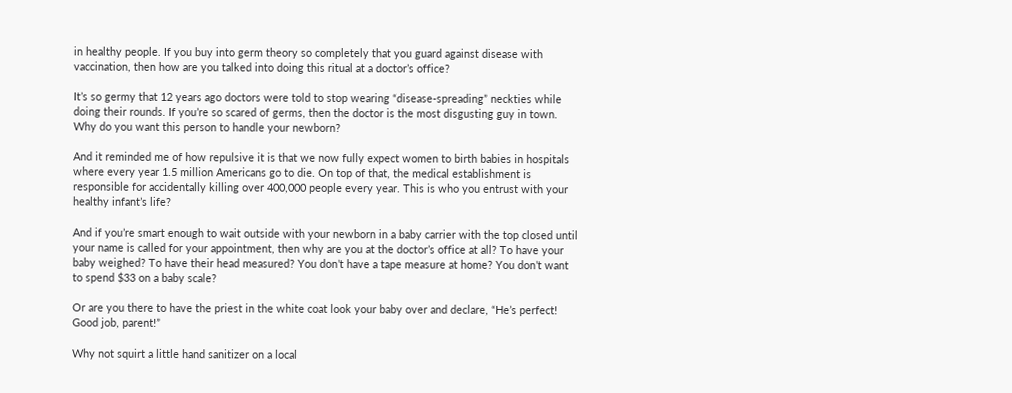in healthy people. If you buy into germ theory so completely that you guard against disease with vaccination, then how are you talked into doing this ritual at a doctor’s office?

It’s so germy that 12 years ago doctors were told to stop wearing “disease-spreading” neckties while doing their rounds. If you’re so scared of germs, then the doctor is the most disgusting guy in town. Why do you want this person to handle your newborn?

And it reminded me of how repulsive it is that we now fully expect women to birth babies in hospitals where every year 1.5 million Americans go to die. On top of that, the medical establishment is responsible for accidentally killing over 400,000 people every year. This is who you entrust with your healthy infant’s life?

And if you’re smart enough to wait outside with your newborn in a baby carrier with the top closed until your name is called for your appointment, then why are you at the doctor’s office at all? To have your baby weighed? To have their head measured? You don’t have a tape measure at home? You don’t want to spend $33 on a baby scale?

Or are you there to have the priest in the white coat look your baby over and declare, “He’s perfect! Good job, parent!”

Why not squirt a little hand sanitizer on a local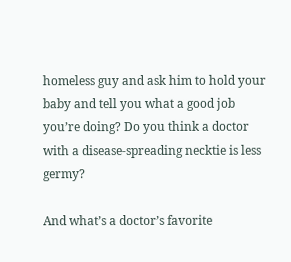homeless guy and ask him to hold your baby and tell you what a good job you’re doing? Do you think a doctor with a disease-spreading necktie is less germy?

And what’s a doctor’s favorite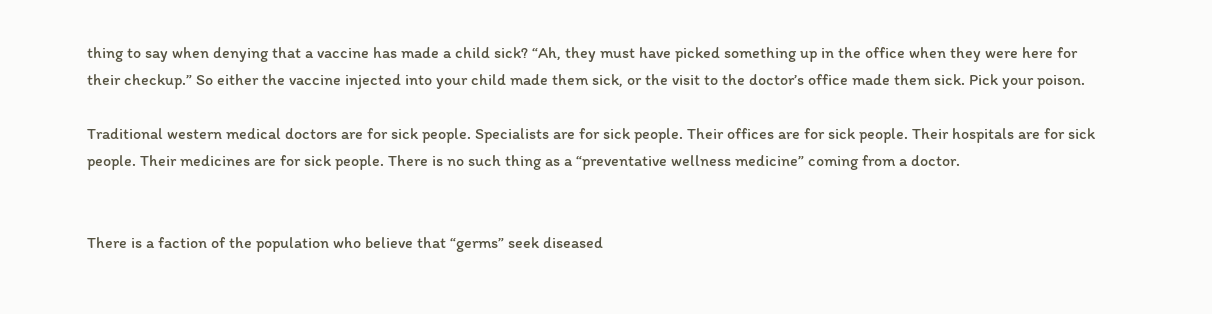thing to say when denying that a vaccine has made a child sick? “Ah, they must have picked something up in the office when they were here for their checkup.” So either the vaccine injected into your child made them sick, or the visit to the doctor’s office made them sick. Pick your poison.

Traditional western medical doctors are for sick people. Specialists are for sick people. Their offices are for sick people. Their hospitals are for sick people. Their medicines are for sick people. There is no such thing as a “preventative wellness medicine” coming from a doctor.


There is a faction of the population who believe that “germs” seek diseased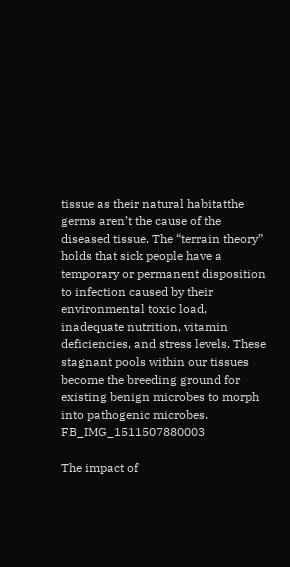tissue as their natural habitatthe germs aren’t the cause of the diseased tissue. The “terrain theory” holds that sick people have a temporary or permanent disposition to infection caused by their environmental toxic load, inadequate nutrition, vitamin deficiencies, and stress levels. These stagnant pools within our tissues become the breeding ground for existing benign microbes to morph into pathogenic microbes. FB_IMG_1511507880003

The impact of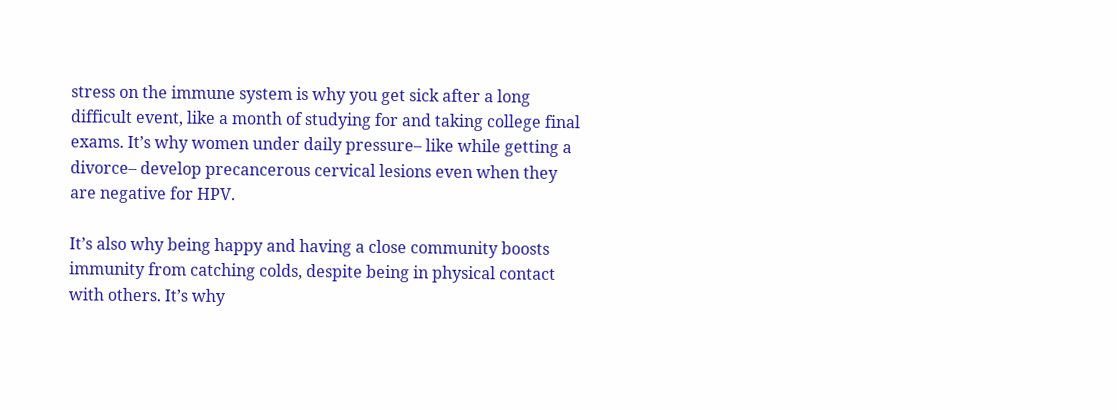stress on the immune system is why you get sick after a long difficult event, like a month of studying for and taking college final exams. It’s why women under daily pressure– like while getting a divorce– develop precancerous cervical lesions even when they are negative for HPV.

It’s also why being happy and having a close community boosts immunity from catching colds, despite being in physical contact with others. It’s why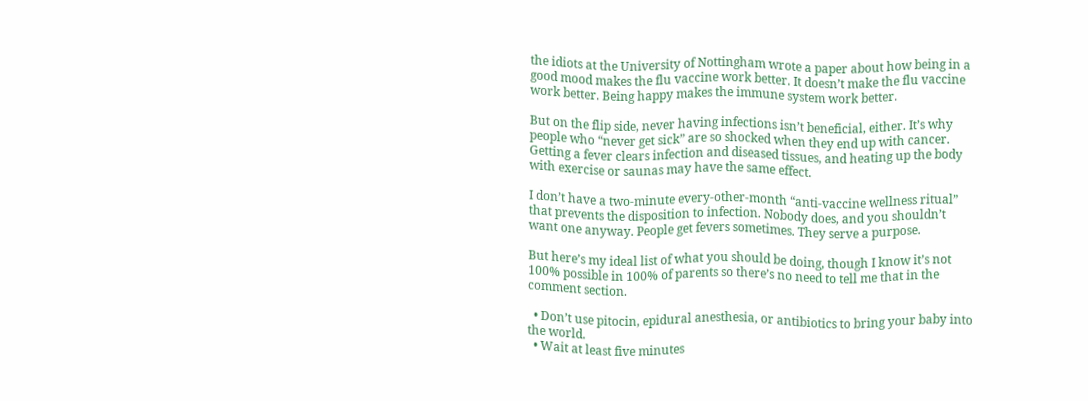the idiots at the University of Nottingham wrote a paper about how being in a good mood makes the flu vaccine work better. It doesn’t make the flu vaccine work better. Being happy makes the immune system work better.

But on the flip side, never having infections isn’t beneficial, either. It’s why people who “never get sick” are so shocked when they end up with cancer. Getting a fever clears infection and diseased tissues, and heating up the body with exercise or saunas may have the same effect.

I don’t have a two-minute every-other-month “anti-vaccine wellness ritual” that prevents the disposition to infection. Nobody does, and you shouldn’t want one anyway. People get fevers sometimes. They serve a purpose.

But here’s my ideal list of what you should be doing, though I know it’s not 100% possible in 100% of parents so there’s no need to tell me that in the comment section.

  • Don’t use pitocin, epidural anesthesia, or antibiotics to bring your baby into the world.
  • Wait at least five minutes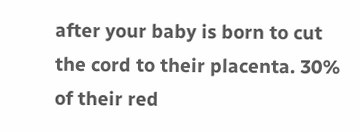after your baby is born to cut the cord to their placenta. 30% of their red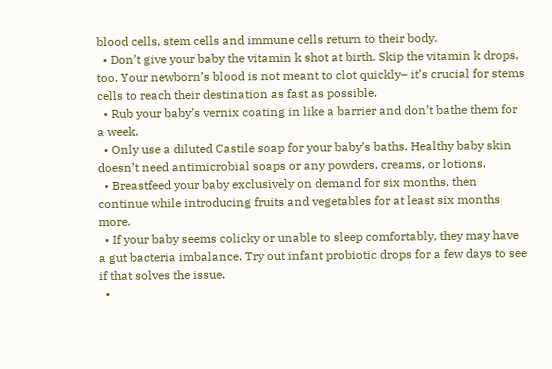blood cells, stem cells and immune cells return to their body.
  • Don’t give your baby the vitamin k shot at birth. Skip the vitamin k drops, too. Your newborn’s blood is not meant to clot quickly– it’s crucial for stems cells to reach their destination as fast as possible.
  • Rub your baby’s vernix coating in like a barrier and don’t bathe them for a week.
  • Only use a diluted Castile soap for your baby’s baths. Healthy baby skin doesn’t need antimicrobial soaps or any powders, creams, or lotions.
  • Breastfeed your baby exclusively on demand for six months, then continue while introducing fruits and vegetables for at least six months more.
  • If your baby seems colicky or unable to sleep comfortably, they may have a gut bacteria imbalance. Try out infant probiotic drops for a few days to see if that solves the issue.
  •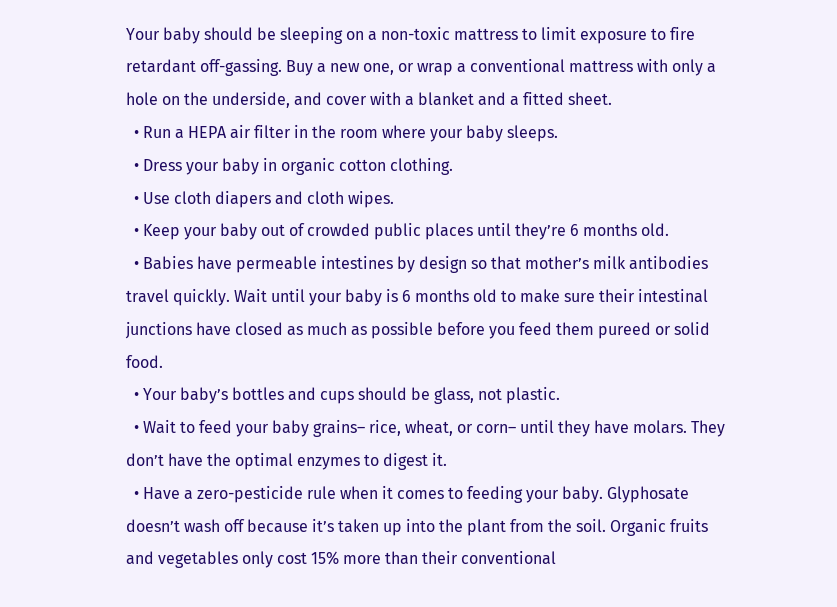Your baby should be sleeping on a non-toxic mattress to limit exposure to fire retardant off-gassing. Buy a new one, or wrap a conventional mattress with only a hole on the underside, and cover with a blanket and a fitted sheet.
  • Run a HEPA air filter in the room where your baby sleeps.
  • Dress your baby in organic cotton clothing.
  • Use cloth diapers and cloth wipes.
  • Keep your baby out of crowded public places until they’re 6 months old.
  • Babies have permeable intestines by design so that mother’s milk antibodies travel quickly. Wait until your baby is 6 months old to make sure their intestinal junctions have closed as much as possible before you feed them pureed or solid food.
  • Your baby’s bottles and cups should be glass, not plastic.
  • Wait to feed your baby grains– rice, wheat, or corn– until they have molars. They don’t have the optimal enzymes to digest it.
  • Have a zero-pesticide rule when it comes to feeding your baby. Glyphosate doesn’t wash off because it’s taken up into the plant from the soil. Organic fruits and vegetables only cost 15% more than their conventional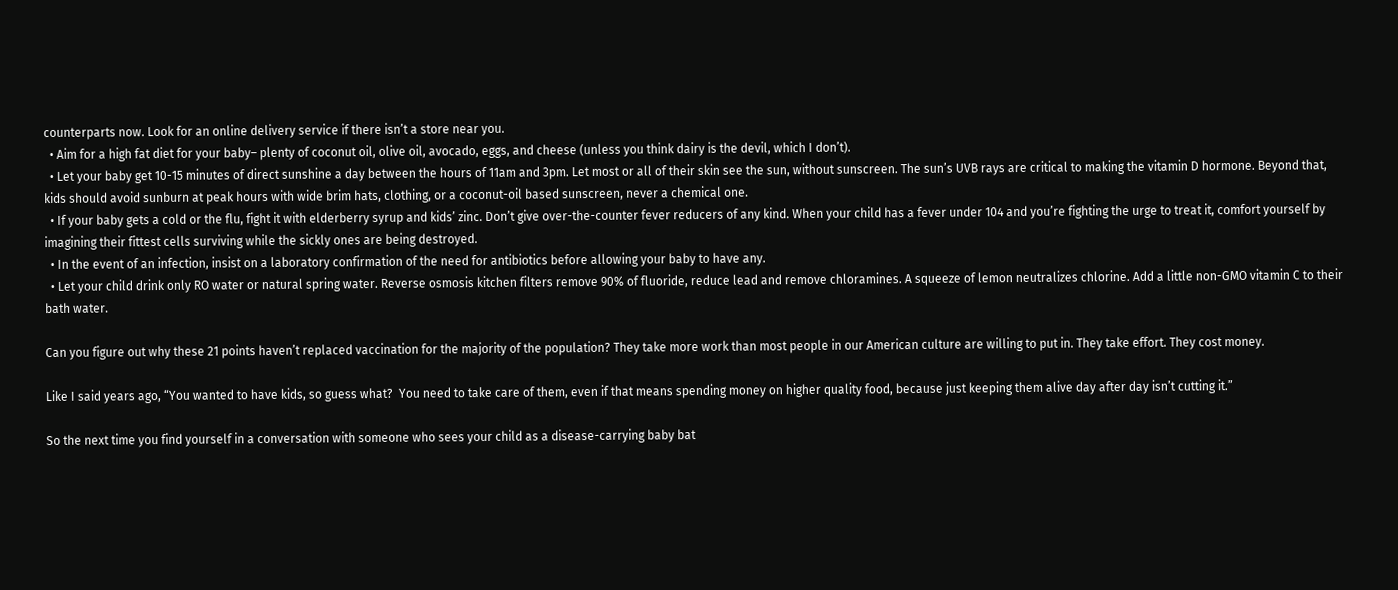counterparts now. Look for an online delivery service if there isn’t a store near you.
  • Aim for a high fat diet for your baby– plenty of coconut oil, olive oil, avocado, eggs, and cheese (unless you think dairy is the devil, which I don’t).
  • Let your baby get 10-15 minutes of direct sunshine a day between the hours of 11am and 3pm. Let most or all of their skin see the sun, without sunscreen. The sun’s UVB rays are critical to making the vitamin D hormone. Beyond that, kids should avoid sunburn at peak hours with wide brim hats, clothing, or a coconut-oil based sunscreen, never a chemical one.
  • If your baby gets a cold or the flu, fight it with elderberry syrup and kids’ zinc. Don’t give over-the-counter fever reducers of any kind. When your child has a fever under 104 and you’re fighting the urge to treat it, comfort yourself by imagining their fittest cells surviving while the sickly ones are being destroyed.
  • In the event of an infection, insist on a laboratory confirmation of the need for antibiotics before allowing your baby to have any.
  • Let your child drink only RO water or natural spring water. Reverse osmosis kitchen filters remove 90% of fluoride, reduce lead and remove chloramines. A squeeze of lemon neutralizes chlorine. Add a little non-GMO vitamin C to their bath water.

Can you figure out why these 21 points haven’t replaced vaccination for the majority of the population? They take more work than most people in our American culture are willing to put in. They take effort. They cost money.

Like I said years ago, “You wanted to have kids, so guess what?  You need to take care of them, even if that means spending money on higher quality food, because just keeping them alive day after day isn’t cutting it.”

So the next time you find yourself in a conversation with someone who sees your child as a disease-carrying baby bat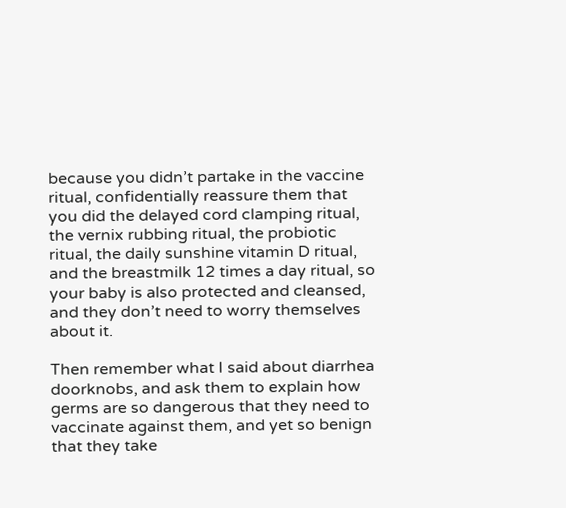because you didn’t partake in the vaccine ritual, confidentially reassure them that you did the delayed cord clamping ritual, the vernix rubbing ritual, the probiotic ritual, the daily sunshine vitamin D ritual, and the breastmilk 12 times a day ritual, so your baby is also protected and cleansed, and they don’t need to worry themselves about it.

Then remember what I said about diarrhea doorknobs, and ask them to explain how germs are so dangerous that they need to vaccinate against them, and yet so benign that they take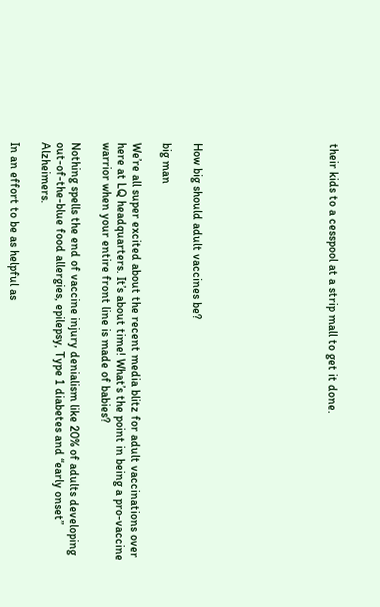their kids to a cesspool at a strip mall to get it done.








How big should adult vaccines be?

big man

We’re all super excited about the recent media blitz for adult vaccinations over here at LQ headquarters. It’s about time! What’s the point in being a pro-vaccine warrior when your entire front line is made of babies?

Nothing spells the end of vaccine injury denialism like 20% of adults developing out-of-the-blue food allergies, epilepsy, Type 1 diabetes and “early onset” Alzheimers.

In an effort to be as helpful as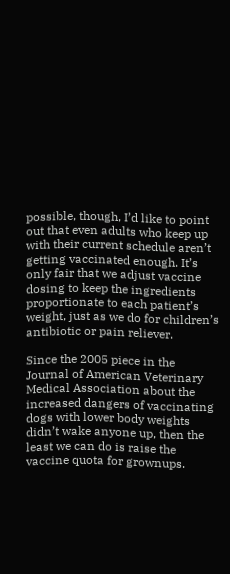possible, though, I’d like to point out that even adults who keep up with their current schedule aren’t getting vaccinated enough. It’s only fair that we adjust vaccine dosing to keep the ingredients proportionate to each patient’s weight, just as we do for children’s antibiotic or pain reliever.

Since the 2005 piece in the Journal of American Veterinary Medical Association about the increased dangers of vaccinating dogs with lower body weights didn’t wake anyone up, then the least we can do is raise the vaccine quota for grownups.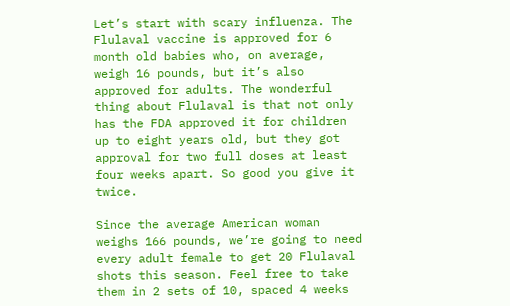Let’s start with scary influenza. The Flulaval vaccine is approved for 6 month old babies who, on average, weigh 16 pounds, but it’s also approved for adults. The wonderful thing about Flulaval is that not only has the FDA approved it for children up to eight years old, but they got approval for two full doses at least four weeks apart. So good you give it twice.

Since the average American woman weighs 166 pounds, we’re going to need every adult female to get 20 Flulaval shots this season. Feel free to take them in 2 sets of 10, spaced 4 weeks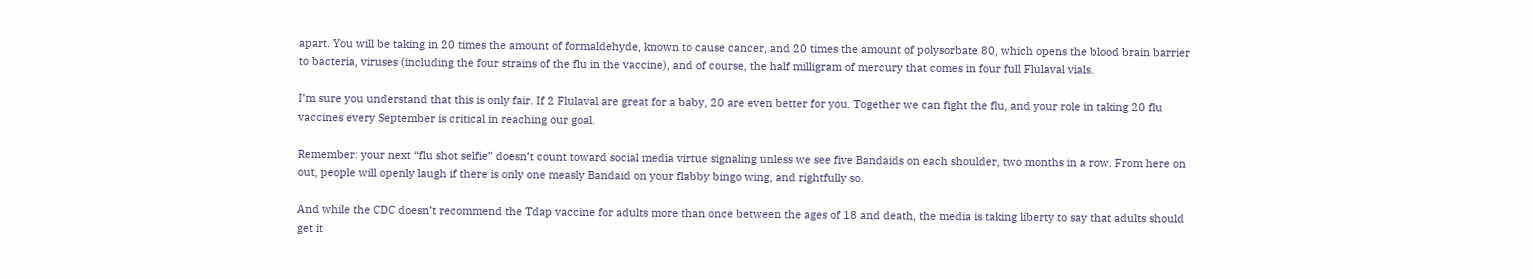apart. You will be taking in 20 times the amount of formaldehyde, known to cause cancer, and 20 times the amount of polysorbate 80, which opens the blood brain barrier to bacteria, viruses (including the four strains of the flu in the vaccine), and of course, the half milligram of mercury that comes in four full Flulaval vials.

I’m sure you understand that this is only fair. If 2 Flulaval are great for a baby, 20 are even better for you. Together we can fight the flu, and your role in taking 20 flu vaccines every September is critical in reaching our goal.

Remember: your next “flu shot selfie” doesn’t count toward social media virtue signaling unless we see five Bandaids on each shoulder, two months in a row. From here on out, people will openly laugh if there is only one measly Bandaid on your flabby bingo wing, and rightfully so.

And while the CDC doesn’t recommend the Tdap vaccine for adults more than once between the ages of 18 and death, the media is taking liberty to say that adults should get it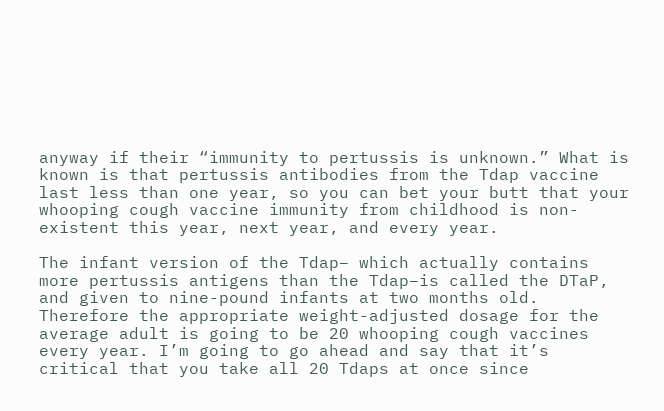anyway if their “immunity to pertussis is unknown.” What is known is that pertussis antibodies from the Tdap vaccine last less than one year, so you can bet your butt that your whooping cough vaccine immunity from childhood is non-existent this year, next year, and every year.

The infant version of the Tdap– which actually contains more pertussis antigens than the Tdap–is called the DTaP, and given to nine-pound infants at two months old. Therefore the appropriate weight-adjusted dosage for the average adult is going to be 20 whooping cough vaccines every year. I’m going to go ahead and say that it’s critical that you take all 20 Tdaps at once since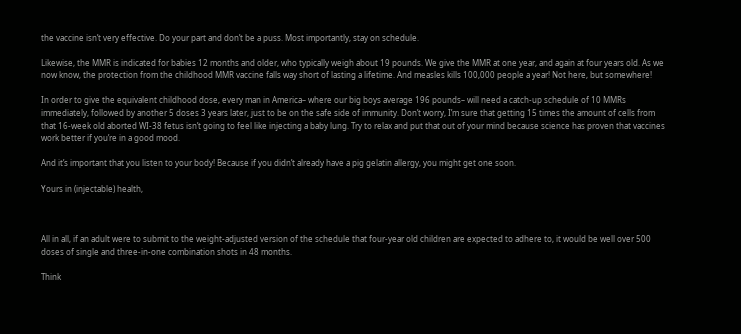the vaccine isn’t very effective. Do your part and don’t be a puss. Most importantly, stay on schedule.

Likewise, the MMR is indicated for babies 12 months and older, who typically weigh about 19 pounds. We give the MMR at one year, and again at four years old. As we now know, the protection from the childhood MMR vaccine falls way short of lasting a lifetime. And measles kills 100,000 people a year! Not here, but somewhere!

In order to give the equivalent childhood dose, every man in America– where our big boys average 196 pounds– will need a catch-up schedule of 10 MMRs immediately, followed by another 5 doses 3 years later, just to be on the safe side of immunity. Don’t worry, I’m sure that getting 15 times the amount of cells from that 16-week old aborted WI-38 fetus isn’t going to feel like injecting a baby lung. Try to relax and put that out of your mind because science has proven that vaccines work better if you’re in a good mood.

And it’s important that you listen to your body! Because if you didn’t already have a pig gelatin allergy, you might get one soon.

Yours in (injectable) health,



All in all, if an adult were to submit to the weight-adjusted version of the schedule that four-year old children are expected to adhere to, it would be well over 500 doses of single and three-in-one combination shots in 48 months.

Think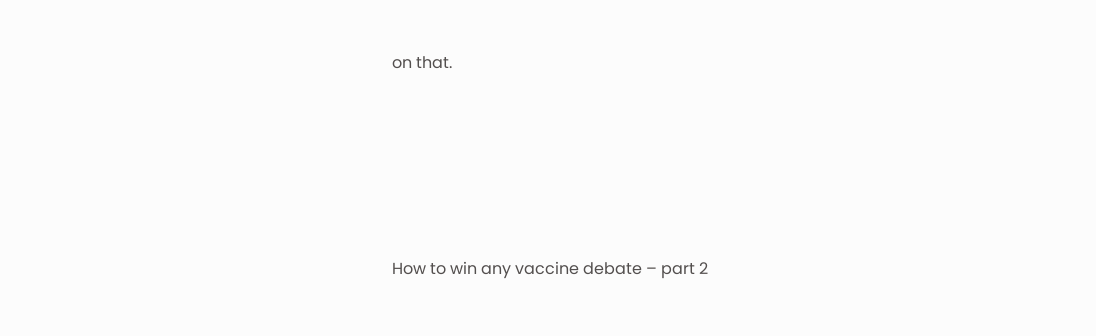on that.





How to win any vaccine debate – part 2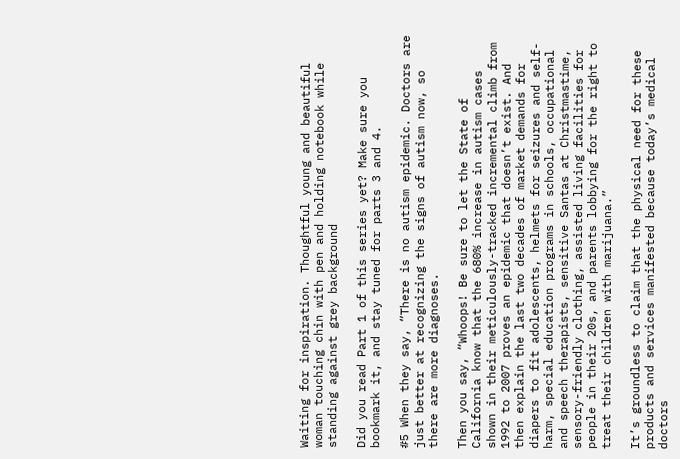Waiting for inspiration. Thoughtful young and beautiful woman touching chin with pen and holding notebook while standing against grey background

Did you read Part 1 of this series yet? Make sure you bookmark it, and stay tuned for parts 3 and 4.

#5 When they say, “There is no autism epidemic. Doctors are just better at recognizing the signs of autism now, so there are more diagnoses.

Then you say, “Whoops! Be sure to let the State of California know that the 680% increase in autism cases shown in their meticulously-tracked incremental climb from 1992 to 2007 proves an epidemic that doesn’t exist. And then explain the last two decades of market demands for diapers to fit adolescents, helmets for seizures and self-harm, special education programs in schools, occupational and speech therapists, sensitive Santas at Christmastime, sensory-friendly clothing, assisted living facilities for people in their 20s, and parents lobbying for the right to treat their children with marijuana.”

It’s groundless to claim that the physical need for these products and services manifested because today’s medical doctors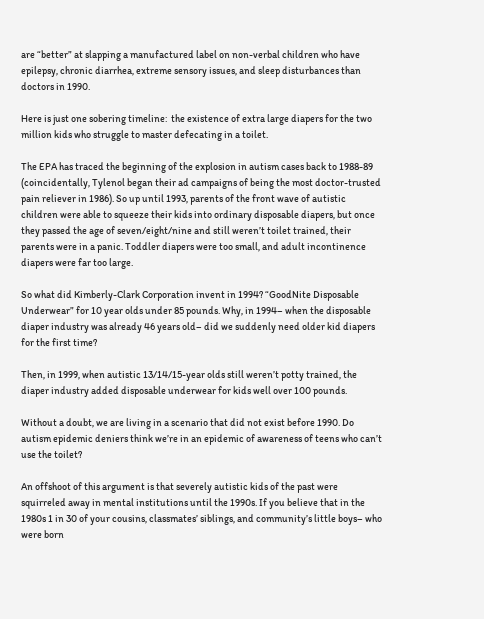are “better” at slapping a manufactured label on non-verbal children who have epilepsy, chronic diarrhea, extreme sensory issues, and sleep disturbances than doctors in 1990.

Here is just one sobering timeline:  the existence of extra large diapers for the two million kids who struggle to master defecating in a toilet.

The EPA has traced the beginning of the explosion in autism cases back to 1988-89 (coincidentally, Tylenol began their ad campaigns of being the most doctor-trusted pain reliever in 1986). So up until 1993, parents of the front wave of autistic children were able to squeeze their kids into ordinary disposable diapers, but once they passed the age of seven/eight/nine and still weren’t toilet trained, their parents were in a panic. Toddler diapers were too small, and adult incontinence diapers were far too large.

So what did Kimberly-Clark Corporation invent in 1994? “GoodNite Disposable Underwear” for 10 year olds under 85 pounds. Why, in 1994– when the disposable diaper industry was already 46 years old– did we suddenly need older kid diapers for the first time?

Then, in 1999, when autistic 13/14/15-year olds still weren’t potty trained, the diaper industry added disposable underwear for kids well over 100 pounds.

Without a doubt, we are living in a scenario that did not exist before 1990. Do autism epidemic deniers think we’re in an epidemic of awareness of teens who can’t use the toilet?

An offshoot of this argument is that severely autistic kids of the past were squirreled away in mental institutions until the 1990s. If you believe that in the 1980s 1 in 30 of your cousins, classmates’ siblings, and community’s little boys– who were born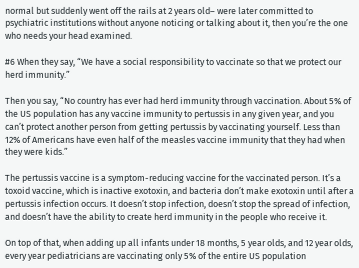normal but suddenly went off the rails at 2 years old– were later committed to psychiatric institutions without anyone noticing or talking about it, then you’re the one who needs your head examined.

#6 When they say, “We have a social responsibility to vaccinate so that we protect our herd immunity.”

Then you say, “No country has ever had herd immunity through vaccination. About 5% of the US population has any vaccine immunity to pertussis in any given year, and you can’t protect another person from getting pertussis by vaccinating yourself. Less than 12% of Americans have even half of the measles vaccine immunity that they had when they were kids.”

The pertussis vaccine is a symptom-reducing vaccine for the vaccinated person. It’s a toxoid vaccine, which is inactive exotoxin, and bacteria don’t make exotoxin until after a pertussis infection occurs. It doesn’t stop infection, doesn’t stop the spread of infection, and doesn’t have the ability to create herd immunity in the people who receive it.

On top of that, when adding up all infants under 18 months, 5 year olds, and 12 year olds, every year pediatricians are vaccinating only 5% of the entire US population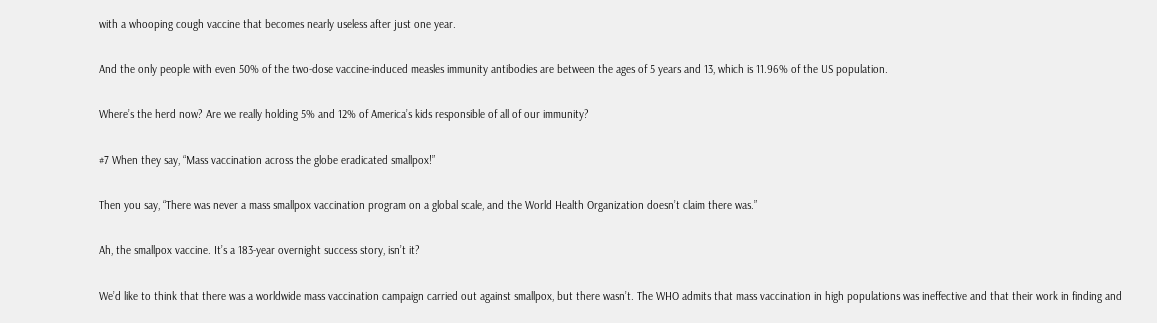with a whooping cough vaccine that becomes nearly useless after just one year.

And the only people with even 50% of the two-dose vaccine-induced measles immunity antibodies are between the ages of 5 years and 13, which is 11.96% of the US population.

Where’s the herd now? Are we really holding 5% and 12% of America’s kids responsible of all of our immunity?

#7 When they say, “Mass vaccination across the globe eradicated smallpox!”

Then you say, “There was never a mass smallpox vaccination program on a global scale, and the World Health Organization doesn’t claim there was.”

Ah, the smallpox vaccine. It’s a 183-year overnight success story, isn’t it?

We’d like to think that there was a worldwide mass vaccination campaign carried out against smallpox, but there wasn’t. The WHO admits that mass vaccination in high populations was ineffective and that their work in finding and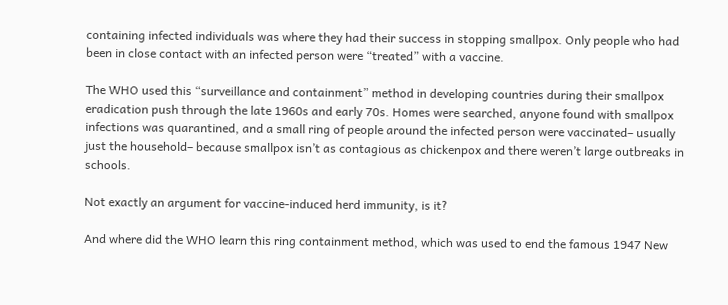containing infected individuals was where they had their success in stopping smallpox. Only people who had been in close contact with an infected person were “treated” with a vaccine.

The WHO used this “surveillance and containment” method in developing countries during their smallpox eradication push through the late 1960s and early 70s. Homes were searched, anyone found with smallpox infections was quarantined, and a small ring of people around the infected person were vaccinated– usually just the household– because smallpox isn’t as contagious as chickenpox and there weren’t large outbreaks in schools.

Not exactly an argument for vaccine-induced herd immunity, is it?

And where did the WHO learn this ring containment method, which was used to end the famous 1947 New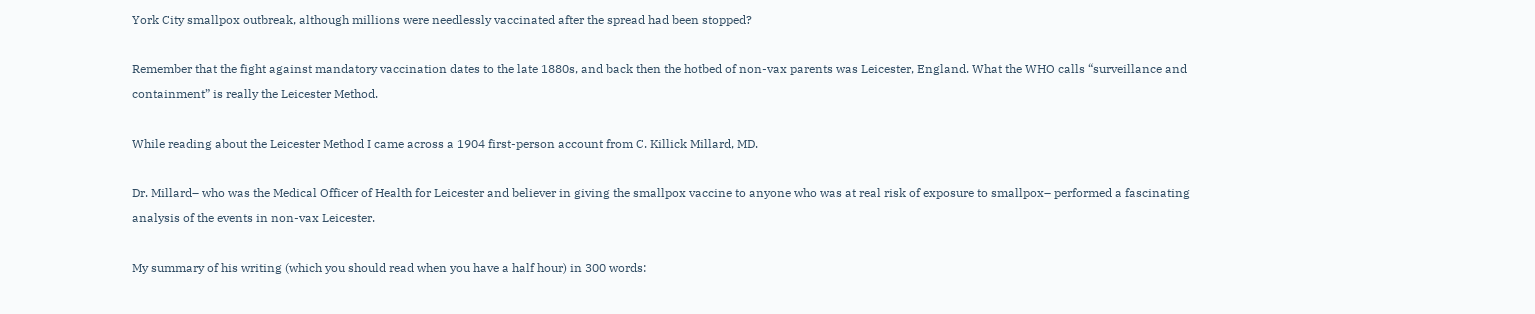York City smallpox outbreak, although millions were needlessly vaccinated after the spread had been stopped?

Remember that the fight against mandatory vaccination dates to the late 1880s, and back then the hotbed of non-vax parents was Leicester, England. What the WHO calls “surveillance and containment” is really the Leicester Method.

While reading about the Leicester Method I came across a 1904 first-person account from C. Killick Millard, MD.

Dr. Millard– who was the Medical Officer of Health for Leicester and believer in giving the smallpox vaccine to anyone who was at real risk of exposure to smallpox– performed a fascinating analysis of the events in non-vax Leicester.

My summary of his writing (which you should read when you have a half hour) in 300 words: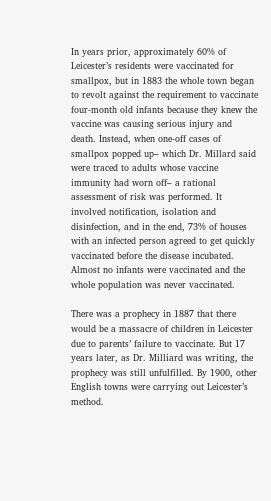In years prior, approximately 60% of Leicester’s residents were vaccinated for smallpox, but in 1883 the whole town began to revolt against the requirement to vaccinate four-month old infants because they knew the vaccine was causing serious injury and death. Instead, when one-off cases of smallpox popped up– which Dr. Millard said were traced to adults whose vaccine immunity had worn off– a rational assessment of risk was performed. It involved notification, isolation and disinfection, and in the end, 73% of houses with an infected person agreed to get quickly vaccinated before the disease incubated. Almost no infants were vaccinated and the whole population was never vaccinated.

There was a prophecy in 1887 that there would be a massacre of children in Leicester due to parents’ failure to vaccinate. But 17 years later, as Dr. Milliard was writing, the prophecy was still unfulfilled. By 1900, other English towns were carrying out Leicester’s method.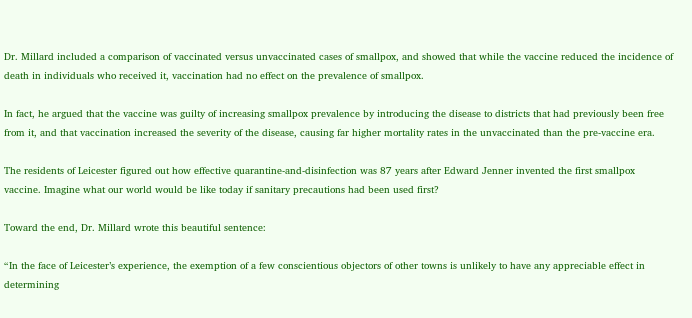Dr. Millard included a comparison of vaccinated versus unvaccinated cases of smallpox, and showed that while the vaccine reduced the incidence of death in individuals who received it, vaccination had no effect on the prevalence of smallpox.

In fact, he argued that the vaccine was guilty of increasing smallpox prevalence by introducing the disease to districts that had previously been free from it, and that vaccination increased the severity of the disease, causing far higher mortality rates in the unvaccinated than the pre-vaccine era.

The residents of Leicester figured out how effective quarantine-and-disinfection was 87 years after Edward Jenner invented the first smallpox vaccine. Imagine what our world would be like today if sanitary precautions had been used first?

Toward the end, Dr. Millard wrote this beautiful sentence:

“In the face of Leicester’s experience, the exemption of a few conscientious objectors of other towns is unlikely to have any appreciable effect in determining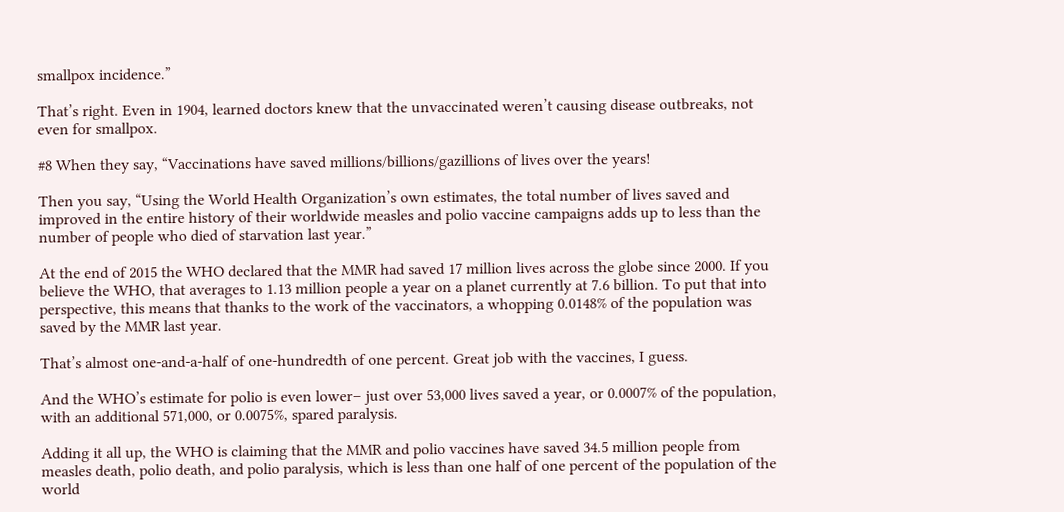smallpox incidence.”

That’s right. Even in 1904, learned doctors knew that the unvaccinated weren’t causing disease outbreaks, not even for smallpox.

#8 When they say, “Vaccinations have saved millions/billions/gazillions of lives over the years!

Then you say, “Using the World Health Organization’s own estimates, the total number of lives saved and improved in the entire history of their worldwide measles and polio vaccine campaigns adds up to less than the number of people who died of starvation last year.”

At the end of 2015 the WHO declared that the MMR had saved 17 million lives across the globe since 2000. If you believe the WHO, that averages to 1.13 million people a year on a planet currently at 7.6 billion. To put that into perspective, this means that thanks to the work of the vaccinators, a whopping 0.0148% of the population was saved by the MMR last year.

That’s almost one-and-a-half of one-hundredth of one percent. Great job with the vaccines, I guess.

And the WHO’s estimate for polio is even lower– just over 53,000 lives saved a year, or 0.0007% of the population, with an additional 571,000, or 0.0075%, spared paralysis.

Adding it all up, the WHO is claiming that the MMR and polio vaccines have saved 34.5 million people from measles death, polio death, and polio paralysis, which is less than one half of one percent of the population of the world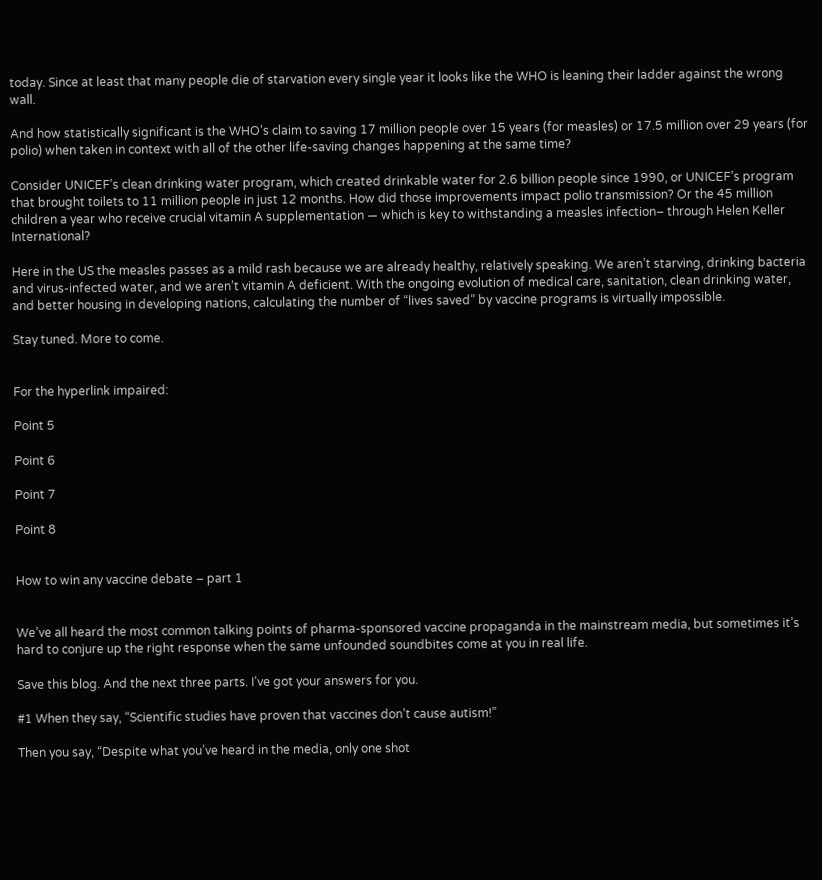today. Since at least that many people die of starvation every single year it looks like the WHO is leaning their ladder against the wrong wall.

And how statistically significant is the WHO’s claim to saving 17 million people over 15 years (for measles) or 17.5 million over 29 years (for polio) when taken in context with all of the other life-saving changes happening at the same time?

Consider UNICEF’s clean drinking water program, which created drinkable water for 2.6 billion people since 1990, or UNICEF’s program that brought toilets to 11 million people in just 12 months. How did those improvements impact polio transmission? Or the 45 million children a year who receive crucial vitamin A supplementation — which is key to withstanding a measles infection– through Helen Keller International?

Here in the US the measles passes as a mild rash because we are already healthy, relatively speaking. We aren’t starving, drinking bacteria and virus-infected water, and we aren’t vitamin A deficient. With the ongoing evolution of medical care, sanitation, clean drinking water, and better housing in developing nations, calculating the number of “lives saved” by vaccine programs is virtually impossible.

Stay tuned. More to come.


For the hyperlink impaired:

Point 5

Point 6

Point 7

Point 8


How to win any vaccine debate – part 1


We’ve all heard the most common talking points of pharma-sponsored vaccine propaganda in the mainstream media, but sometimes it’s hard to conjure up the right response when the same unfounded soundbites come at you in real life.

Save this blog. And the next three parts. I’ve got your answers for you.

#1 When they say, “Scientific studies have proven that vaccines don’t cause autism!”

Then you say, “Despite what you’ve heard in the media, only one shot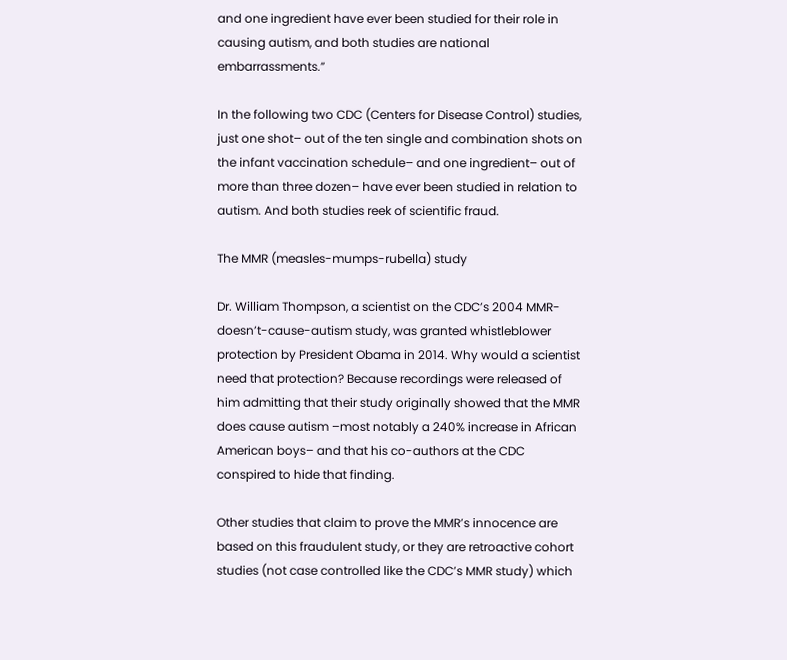and one ingredient have ever been studied for their role in causing autism, and both studies are national embarrassments.”

In the following two CDC (Centers for Disease Control) studies, just one shot– out of the ten single and combination shots on the infant vaccination schedule– and one ingredient– out of more than three dozen– have ever been studied in relation to autism. And both studies reek of scientific fraud.

The MMR (measles-mumps-rubella) study

Dr. William Thompson, a scientist on the CDC’s 2004 MMR-doesn’t-cause-autism study, was granted whistleblower protection by President Obama in 2014. Why would a scientist need that protection? Because recordings were released of him admitting that their study originally showed that the MMR does cause autism –most notably a 240% increase in African American boys– and that his co-authors at the CDC conspired to hide that finding.

Other studies that claim to prove the MMR’s innocence are based on this fraudulent study, or they are retroactive cohort studies (not case controlled like the CDC’s MMR study) which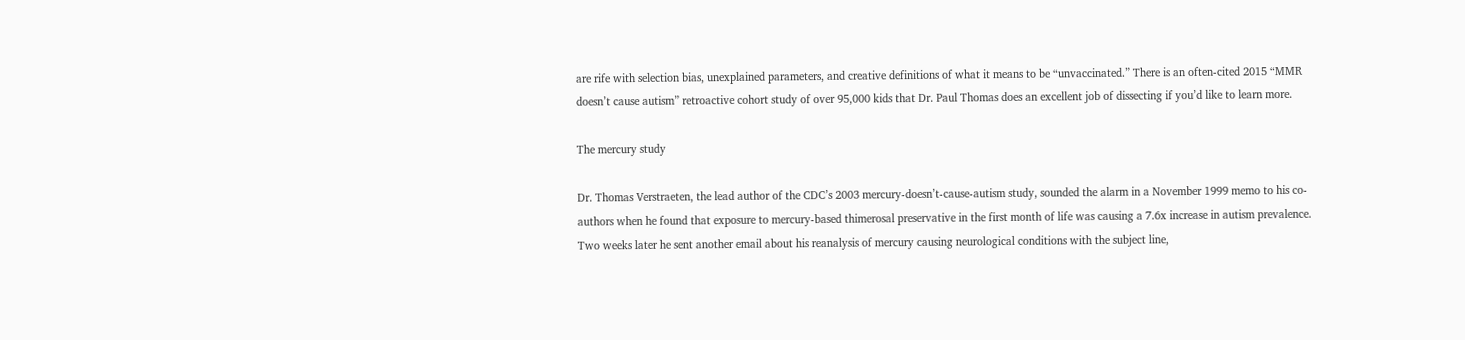are rife with selection bias, unexplained parameters, and creative definitions of what it means to be “unvaccinated.” There is an often-cited 2015 “MMR doesn’t cause autism” retroactive cohort study of over 95,000 kids that Dr. Paul Thomas does an excellent job of dissecting if you’d like to learn more.

The mercury study

Dr. Thomas Verstraeten, the lead author of the CDC’s 2003 mercury-doesn’t-cause-autism study, sounded the alarm in a November 1999 memo to his co-authors when he found that exposure to mercury-based thimerosal preservative in the first month of life was causing a 7.6x increase in autism prevalence. Two weeks later he sent another email about his reanalysis of mercury causing neurological conditions with the subject line,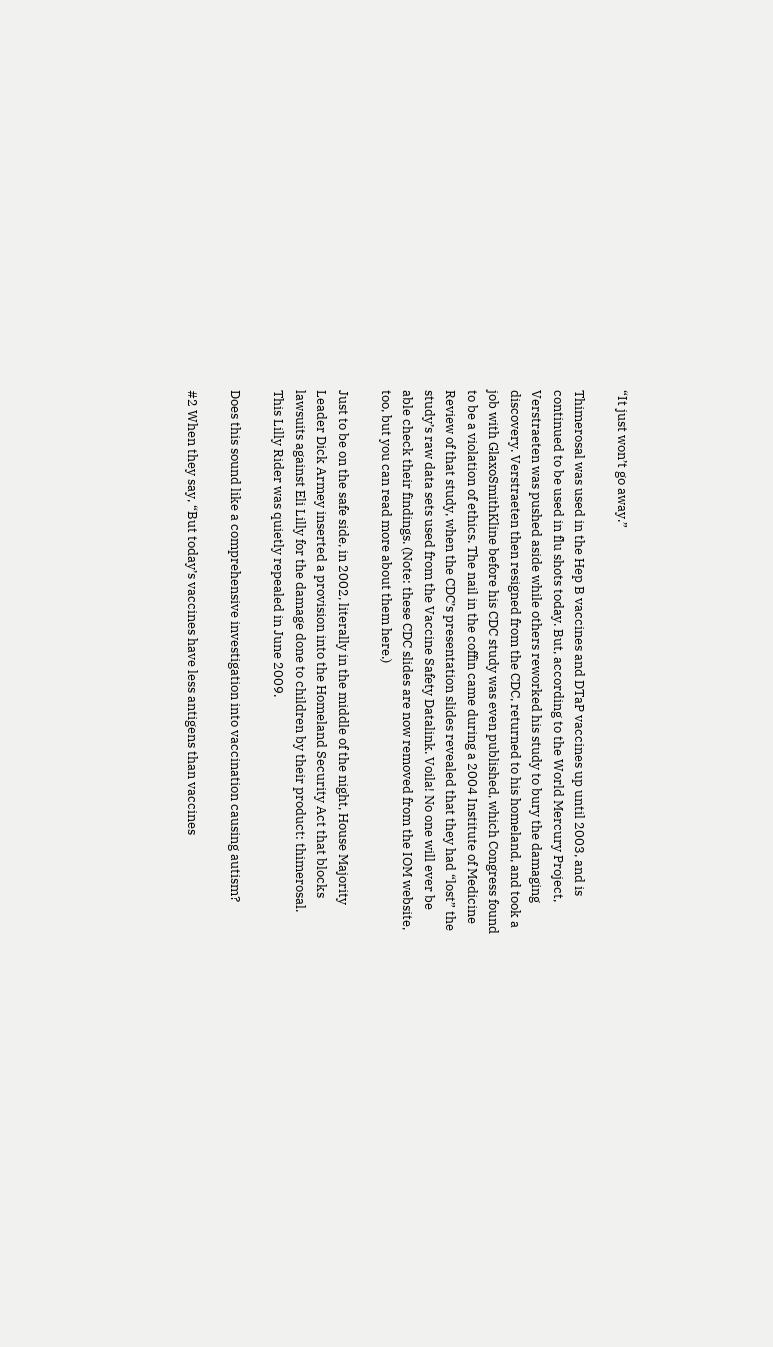“It just won’t go away.”

Thimerosal was used in the Hep B vaccines and DTaP vaccines up until 2003, and is continued to be used in flu shots today. But, according to the World Mercury Project, Verstraeten was pushed aside while others reworked his study to bury the damaging discovery. Verstraeten then resigned from the CDC, returned to his homeland, and took a job with GlaxoSmithKline before his CDC study was even published, which Congress found to be a violation of ethics. The nail in the coffin came during a 2004 Institute of Medicine Review of that study, when the CDC’s presentation slides revealed that they had “lost” the study’s raw data sets used from the Vaccine Safety Datalink. Voila! No one will ever be able check their findings. (Note: these CDC slides are now removed from the IOM website, too, but you can read more about them here.)

Just to be on the safe side, in 2002, literally in the middle of the night, House Majority Leader Dick Armey inserted a provision into the Homeland Security Act that blocks lawsuits against Eli Lilly for the damage done to children by their product: thimerosal. This Lilly Rider was quietly repealed in June 2009.

Does this sound like a comprehensive investigation into vaccination causing autism?

#2 When they say, “But today’s vaccines have less antigens than vaccines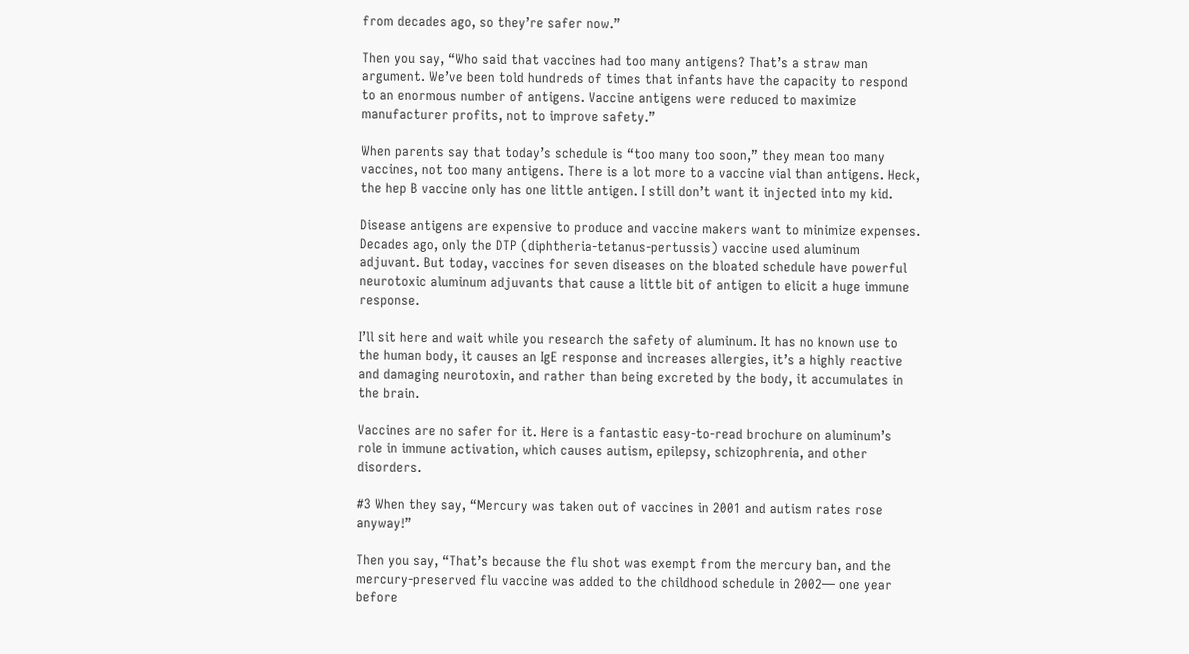from decades ago, so they’re safer now.”

Then you say, “Who said that vaccines had too many antigens? That’s a straw man argument. We’ve been told hundreds of times that infants have the capacity to respond to an enormous number of antigens. Vaccine antigens were reduced to maximize manufacturer profits, not to improve safety.”

When parents say that today’s schedule is “too many too soon,” they mean too many vaccines, not too many antigens. There is a lot more to a vaccine vial than antigens. Heck, the hep B vaccine only has one little antigen. I still don’t want it injected into my kid.

Disease antigens are expensive to produce and vaccine makers want to minimize expenses. Decades ago, only the DTP (diphtheria-tetanus-pertussis) vaccine used aluminum adjuvant. But today, vaccines for seven diseases on the bloated schedule have powerful neurotoxic aluminum adjuvants that cause a little bit of antigen to elicit a huge immune response.

I’ll sit here and wait while you research the safety of aluminum. It has no known use to the human body, it causes an IgE response and increases allergies, it’s a highly reactive and damaging neurotoxin, and rather than being excreted by the body, it accumulates in the brain.

Vaccines are no safer for it. Here is a fantastic easy-to-read brochure on aluminum’s role in immune activation, which causes autism, epilepsy, schizophrenia, and other disorders.

#3 When they say, “Mercury was taken out of vaccines in 2001 and autism rates rose anyway!”

Then you say, “That’s because the flu shot was exempt from the mercury ban, and the mercury-preserved flu vaccine was added to the childhood schedule in 2002— one year before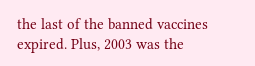the last of the banned vaccines expired. Plus, 2003 was the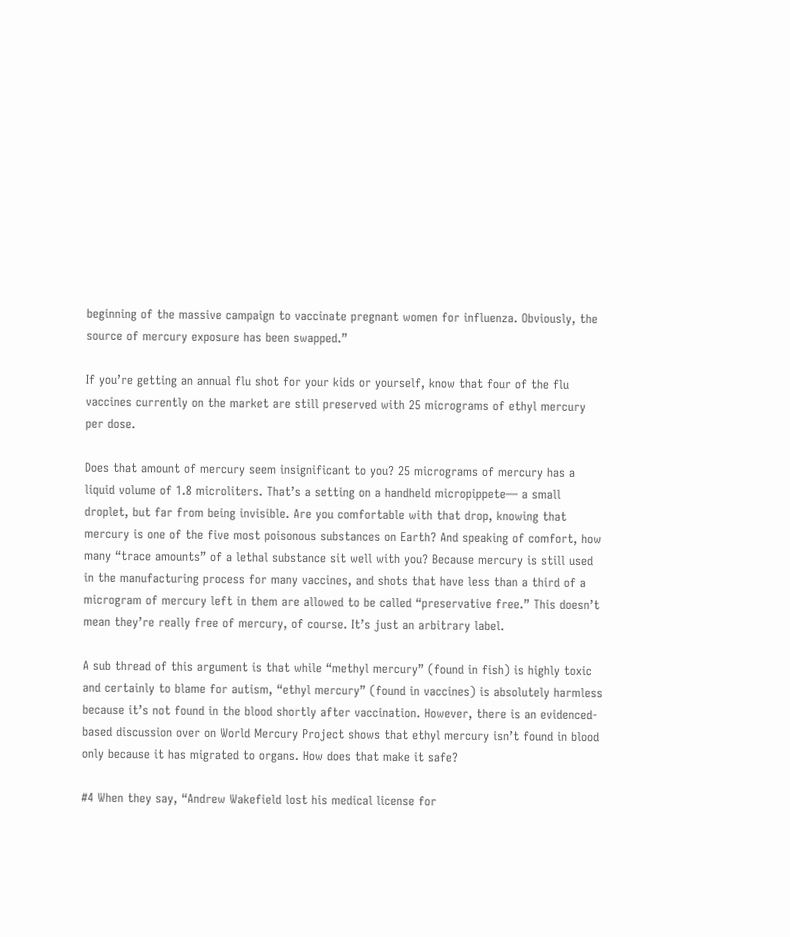beginning of the massive campaign to vaccinate pregnant women for influenza. Obviously, the source of mercury exposure has been swapped.”

If you’re getting an annual flu shot for your kids or yourself, know that four of the flu vaccines currently on the market are still preserved with 25 micrograms of ethyl mercury per dose.

Does that amount of mercury seem insignificant to you? 25 micrograms of mercury has a liquid volume of 1.8 microliters. That’s a setting on a handheld micropippete— a small droplet, but far from being invisible. Are you comfortable with that drop, knowing that mercury is one of the five most poisonous substances on Earth? And speaking of comfort, how many “trace amounts” of a lethal substance sit well with you? Because mercury is still used in the manufacturing process for many vaccines, and shots that have less than a third of a microgram of mercury left in them are allowed to be called “preservative free.” This doesn’t mean they’re really free of mercury, of course. It’s just an arbitrary label.

A sub thread of this argument is that while “methyl mercury” (found in fish) is highly toxic and certainly to blame for autism, “ethyl mercury” (found in vaccines) is absolutely harmless because it’s not found in the blood shortly after vaccination. However, there is an evidenced-based discussion over on World Mercury Project shows that ethyl mercury isn’t found in blood only because it has migrated to organs. How does that make it safe?

#4 When they say, “Andrew Wakefield lost his medical license for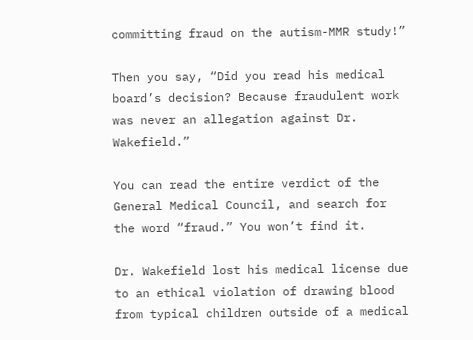committing fraud on the autism-MMR study!”

Then you say, “Did you read his medical board’s decision? Because fraudulent work was never an allegation against Dr. Wakefield.”

You can read the entire verdict of the General Medical Council, and search for the word “fraud.” You won’t find it.

Dr. Wakefield lost his medical license due to an ethical violation of drawing blood from typical children outside of a medical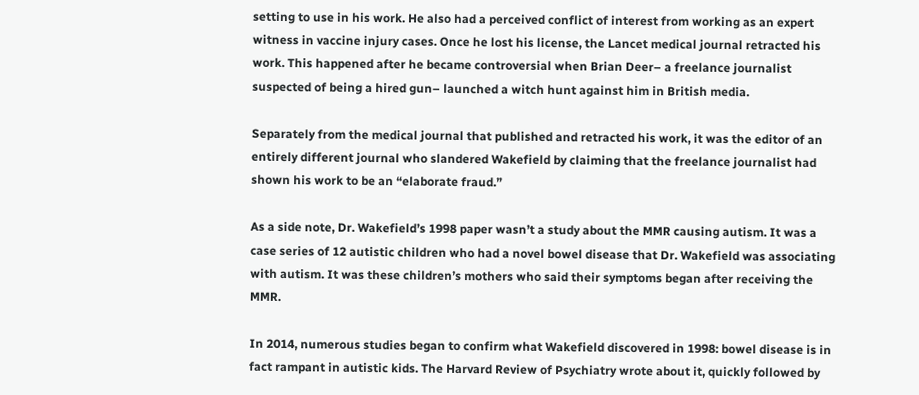setting to use in his work. He also had a perceived conflict of interest from working as an expert witness in vaccine injury cases. Once he lost his license, the Lancet medical journal retracted his work. This happened after he became controversial when Brian Deer– a freelance journalist suspected of being a hired gun– launched a witch hunt against him in British media.

Separately from the medical journal that published and retracted his work, it was the editor of an entirely different journal who slandered Wakefield by claiming that the freelance journalist had shown his work to be an “elaborate fraud.”

As a side note, Dr. Wakefield’s 1998 paper wasn’t a study about the MMR causing autism. It was a case series of 12 autistic children who had a novel bowel disease that Dr. Wakefield was associating with autism. It was these children’s mothers who said their symptoms began after receiving the MMR.

In 2014, numerous studies began to confirm what Wakefield discovered in 1998: bowel disease is in fact rampant in autistic kids. The Harvard Review of Psychiatry wrote about it, quickly followed by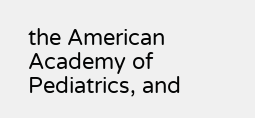the American Academy of Pediatrics, and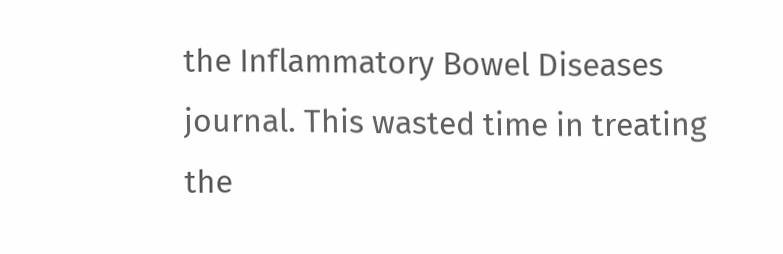the Inflammatory Bowel Diseases journal. This wasted time in treating the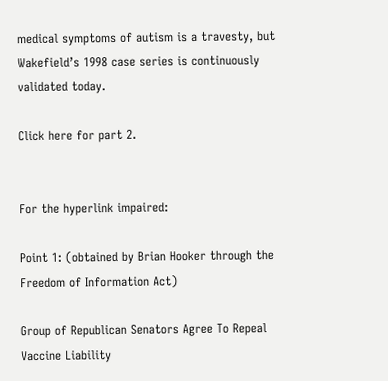medical symptoms of autism is a travesty, but Wakefield’s 1998 case series is continuously validated today.

Click here for part 2.


For the hyperlink impaired:

Point 1: (obtained by Brian Hooker through the Freedom of Information Act)

Group of Republican Senators Agree To Repeal Vaccine Liability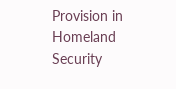Provision in Homeland Security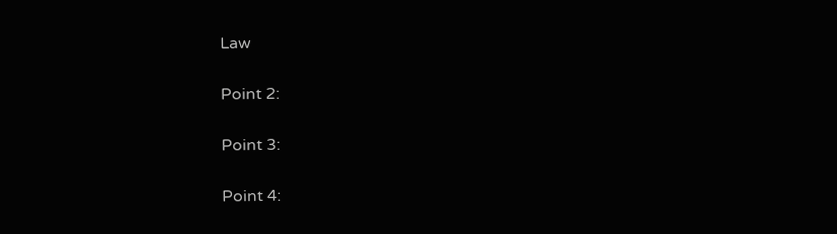Law

Point 2:

Point 3:

Point 4: